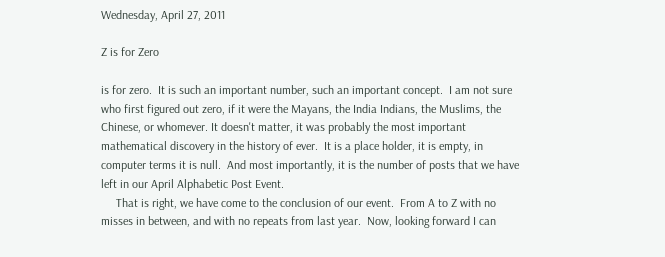Wednesday, April 27, 2011

Z is for Zero

is for zero.  It is such an important number, such an important concept.  I am not sure who first figured out zero, if it were the Mayans, the India Indians, the Muslims, the Chinese, or whomever. It doesn't matter, it was probably the most important mathematical discovery in the history of ever.  It is a place holder, it is empty, in computer terms it is null.  And most importantly, it is the number of posts that we have left in our April Alphabetic Post Event.
     That is right, we have come to the conclusion of our event.  From A to Z with no misses in between, and with no repeats from last year.  Now, looking forward I can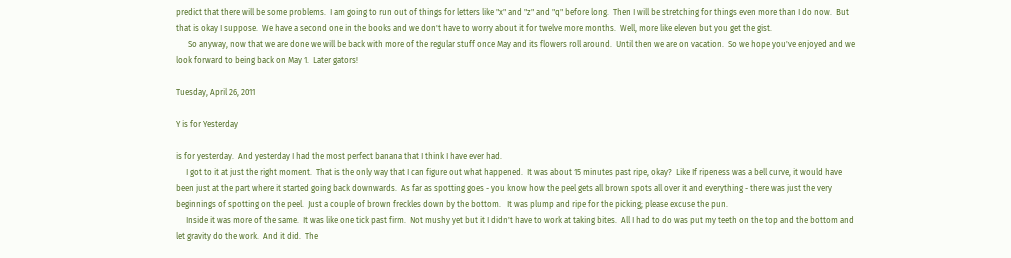predict that there will be some problems.  I am going to run out of things for letters like "x" and "z" and "q" before long.  Then I will be stretching for things even more than I do now.  But that is okay I suppose.  We have a second one in the books and we don't have to worry about it for twelve more months.  Well, more like eleven but you get the gist.
      So anyway, now that we are done we will be back with more of the regular stuff once May and its flowers roll around.  Until then we are on vacation.  So we hope you've enjoyed and we look forward to being back on May 1.  Later gators!

Tuesday, April 26, 2011

Y is for Yesterday

is for yesterday.  And yesterday I had the most perfect banana that I think I have ever had.
     I got to it at just the right moment.  That is the only way that I can figure out what happened.  It was about 15 minutes past ripe, okay?  Like If ripeness was a bell curve, it would have been just at the part where it started going back downwards.  As far as spotting goes - you know how the peel gets all brown spots all over it and everything - there was just the very beginnings of spotting on the peel.  Just a couple of brown freckles down by the bottom.   It was plump and ripe for the picking; please excuse the pun.
     Inside it was more of the same.  It was like one tick past firm.  Not mushy yet but it I didn't have to work at taking bites.  All I had to do was put my teeth on the top and the bottom and let gravity do the work.  And it did.  The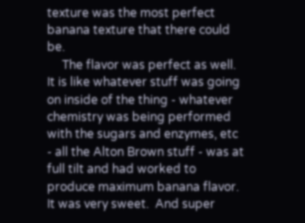texture was the most perfect banana texture that there could be.
     The flavor was perfect as well.  It is like whatever stuff was going on inside of the thing - whatever chemistry was being performed with the sugars and enzymes, etc - all the Alton Brown stuff - was at full tilt and had worked to produce maximum banana flavor.  It was very sweet.  And super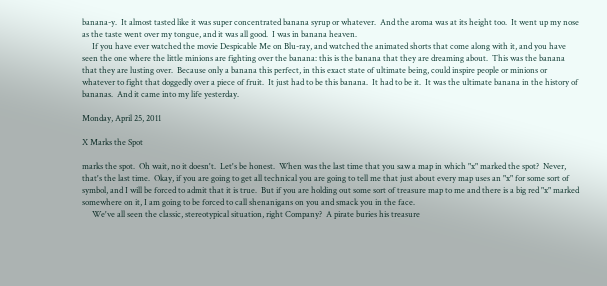banana-y.  It almost tasted like it was super concentrated banana syrup or whatever.  And the aroma was at its height too.  It went up my nose as the taste went over my tongue, and it was all good.  I was in banana heaven.
     If you have ever watched the movie Despicable Me on Blu-ray, and watched the animated shorts that come along with it, and you have seen the one where the little minions are fighting over the banana: this is the banana that they are dreaming about.  This was the banana that they are lusting over.  Because only a banana this perfect, in this exact state of ultimate being, could inspire people or minions or whatever to fight that doggedly over a piece of fruit.  It just had to be this banana.  It had to be it.  It was the ultimate banana in the history of bananas.  And it came into my life yesterday.

Monday, April 25, 2011

X Marks the Spot

marks the spot.  Oh wait, no it doesn't.  Let's be honest.  When was the last time that you saw a map in which "x" marked the spot?  Never, that's the last time.  Okay, if you are going to get all technical you are going to tell me that just about every map uses an "x" for some sort of symbol, and I will be forced to admit that it is true.  But if you are holding out some sort of treasure map to me and there is a big red "x" marked somewhere on it, I am going to be forced to call shenanigans on you and smack you in the face.
     We've all seen the classic, stereotypical situation, right Company?  A pirate buries his treasure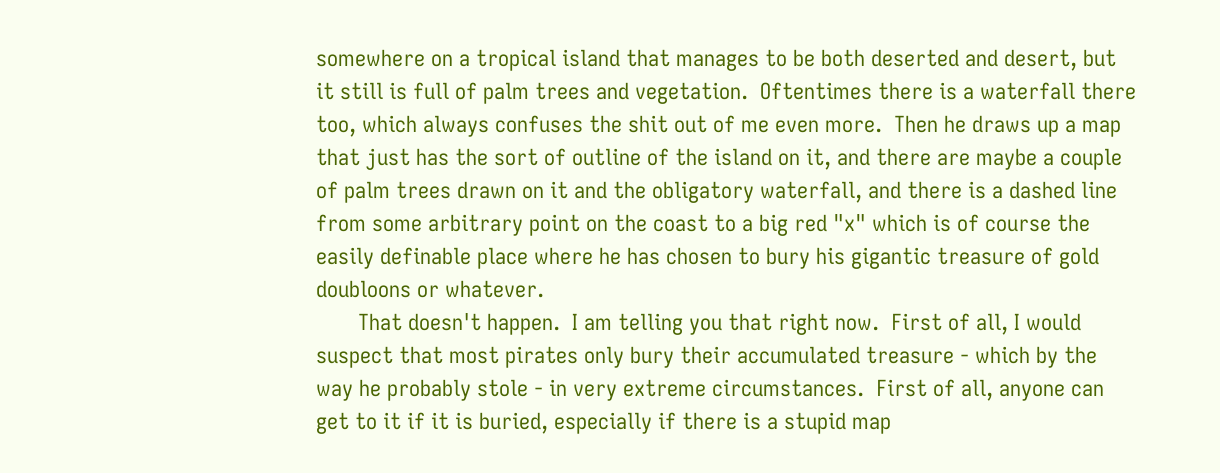somewhere on a tropical island that manages to be both deserted and desert, but it still is full of palm trees and vegetation.  Oftentimes there is a waterfall there too, which always confuses the shit out of me even more.  Then he draws up a map that just has the sort of outline of the island on it, and there are maybe a couple of palm trees drawn on it and the obligatory waterfall, and there is a dashed line from some arbitrary point on the coast to a big red "x" which is of course the easily definable place where he has chosen to bury his gigantic treasure of gold doubloons or whatever.
       That doesn't happen.  I am telling you that right now.  First of all, I would suspect that most pirates only bury their accumulated treasure - which by the way he probably stole - in very extreme circumstances.  First of all, anyone can get to it if it is buried, especially if there is a stupid map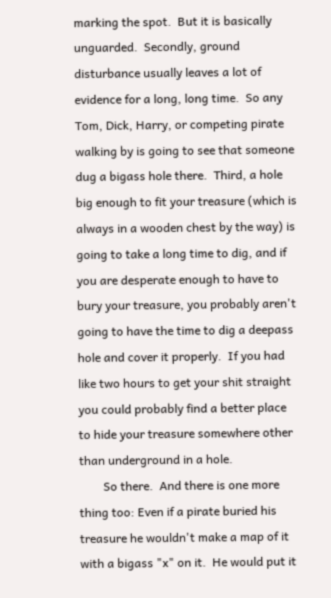marking the spot.  But it is basically unguarded.  Secondly, ground disturbance usually leaves a lot of evidence for a long, long time.  So any Tom, Dick, Harry, or competing pirate walking by is going to see that someone dug a bigass hole there.  Third, a hole big enough to fit your treasure (which is always in a wooden chest by the way) is going to take a long time to dig, and if you are desperate enough to have to bury your treasure, you probably aren't going to have the time to dig a deepass hole and cover it properly.  If you had like two hours to get your shit straight you could probably find a better place to hide your treasure somewhere other than underground in a hole.
        So there.  And there is one more thing too: Even if a pirate buried his treasure he wouldn't make a map of it with a bigass "x" on it.  He would put it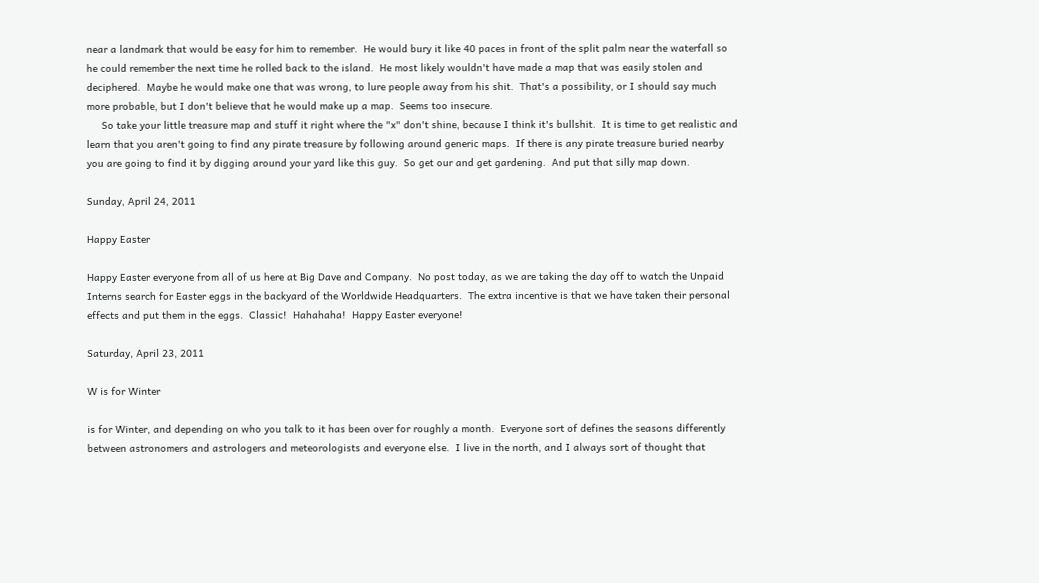near a landmark that would be easy for him to remember.  He would bury it like 40 paces in front of the split palm near the waterfall so he could remember the next time he rolled back to the island.  He most likely wouldn't have made a map that was easily stolen and deciphered.  Maybe he would make one that was wrong, to lure people away from his shit.  That's a possibility, or I should say much more probable, but I don't believe that he would make up a map.  Seems too insecure.
     So take your little treasure map and stuff it right where the "x" don't shine, because I think it's bullshit.  It is time to get realistic and learn that you aren't going to find any pirate treasure by following around generic maps.  If there is any pirate treasure buried nearby you are going to find it by digging around your yard like this guy.  So get our and get gardening.  And put that silly map down.

Sunday, April 24, 2011

Happy Easter

Happy Easter everyone from all of us here at Big Dave and Company.  No post today, as we are taking the day off to watch the Unpaid Interns search for Easter eggs in the backyard of the Worldwide Headquarters.  The extra incentive is that we have taken their personal effects and put them in the eggs.  Classic!  Hahahaha!  Happy Easter everyone!

Saturday, April 23, 2011

W is for Winter

is for Winter, and depending on who you talk to it has been over for roughly a month.  Everyone sort of defines the seasons differently between astronomers and astrologers and meteorologists and everyone else.  I live in the north, and I always sort of thought that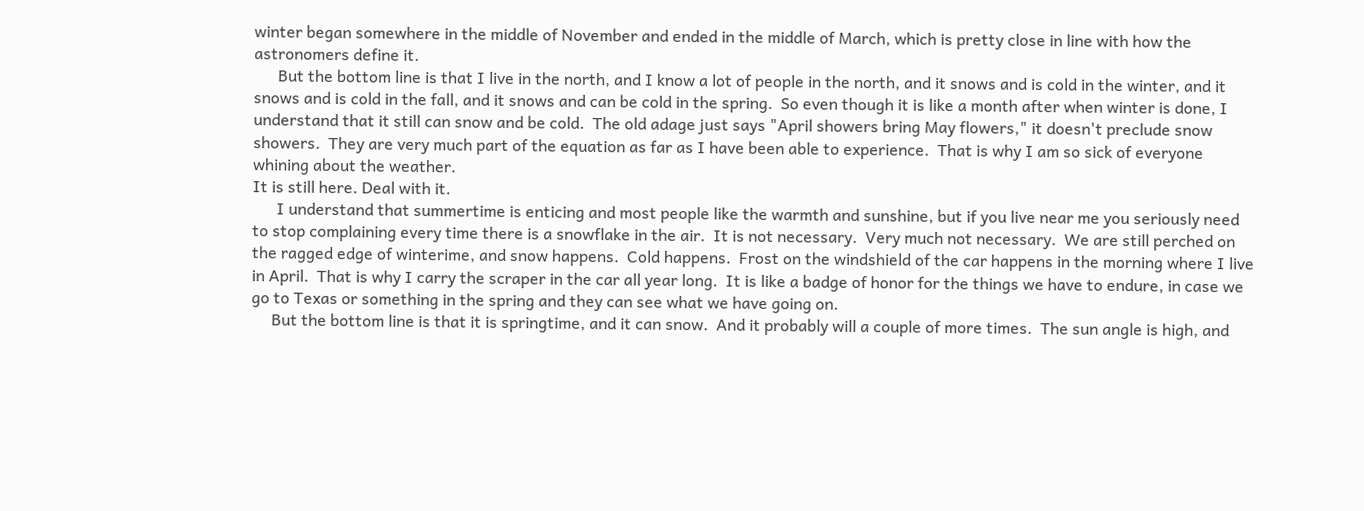winter began somewhere in the middle of November and ended in the middle of March, which is pretty close in line with how the astronomers define it.
      But the bottom line is that I live in the north, and I know a lot of people in the north, and it snows and is cold in the winter, and it snows and is cold in the fall, and it snows and can be cold in the spring.  So even though it is like a month after when winter is done, I understand that it still can snow and be cold.  The old adage just says "April showers bring May flowers," it doesn't preclude snow showers.  They are very much part of the equation as far as I have been able to experience.  That is why I am so sick of everyone whining about the weather.
It is still here. Deal with it.
      I understand that summertime is enticing and most people like the warmth and sunshine, but if you live near me you seriously need to stop complaining every time there is a snowflake in the air.  It is not necessary.  Very much not necessary.  We are still perched on the ragged edge of winterime, and snow happens.  Cold happens.  Frost on the windshield of the car happens in the morning where I live in April.  That is why I carry the scraper in the car all year long.  It is like a badge of honor for the things we have to endure, in case we go to Texas or something in the spring and they can see what we have going on.
     But the bottom line is that it is springtime, and it can snow.  And it probably will a couple of more times.  The sun angle is high, and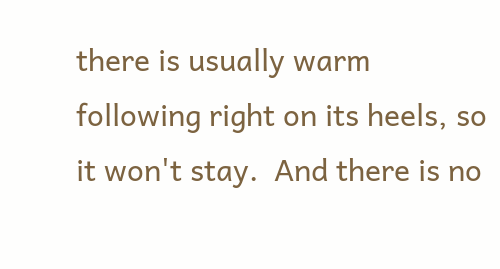there is usually warm following right on its heels, so it won't stay.  And there is no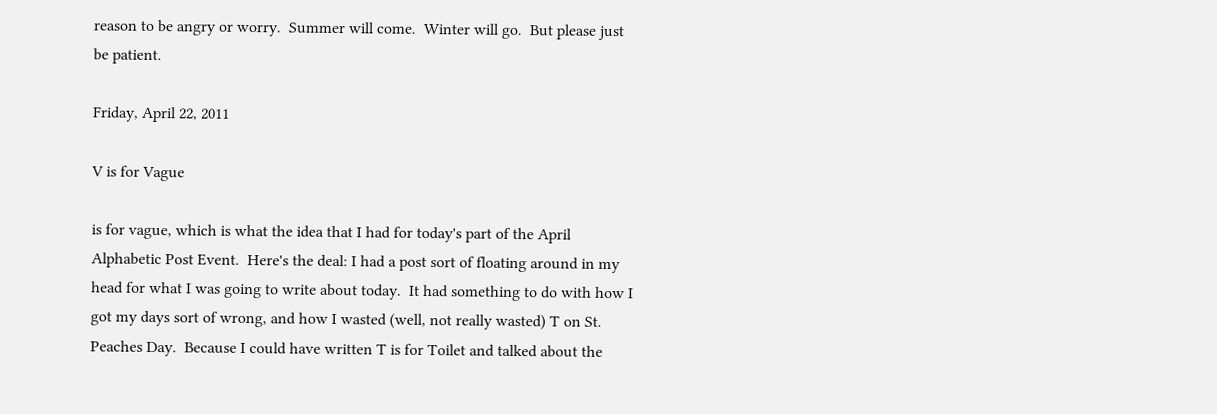reason to be angry or worry.  Summer will come.  Winter will go.  But please just be patient.

Friday, April 22, 2011

V is for Vague

is for vague, which is what the idea that I had for today's part of the April Alphabetic Post Event.  Here's the deal: I had a post sort of floating around in my head for what I was going to write about today.  It had something to do with how I got my days sort of wrong, and how I wasted (well, not really wasted) T on St. Peaches Day.  Because I could have written T is for Toilet and talked about the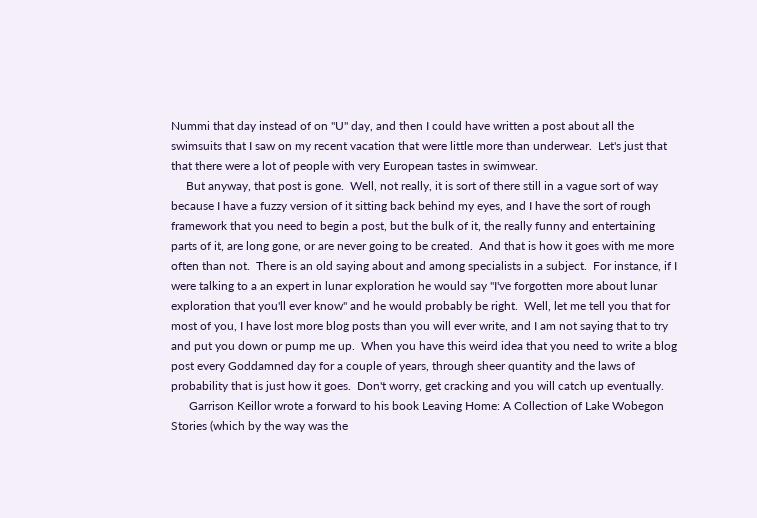Nummi that day instead of on "U" day, and then I could have written a post about all the swimsuits that I saw on my recent vacation that were little more than underwear.  Let's just that that there were a lot of people with very European tastes in swimwear.
     But anyway, that post is gone.  Well, not really, it is sort of there still in a vague sort of way because I have a fuzzy version of it sitting back behind my eyes, and I have the sort of rough framework that you need to begin a post, but the bulk of it, the really funny and entertaining parts of it, are long gone, or are never going to be created.  And that is how it goes with me more often than not.  There is an old saying about and among specialists in a subject.  For instance, if I were talking to a an expert in lunar exploration he would say "I've forgotten more about lunar exploration that you'll ever know" and he would probably be right.  Well, let me tell you that for most of you, I have lost more blog posts than you will ever write, and I am not saying that to try and put you down or pump me up.  When you have this weird idea that you need to write a blog post every Goddamned day for a couple of years, through sheer quantity and the laws of probability that is just how it goes.  Don't worry, get cracking and you will catch up eventually.
      Garrison Keillor wrote a forward to his book Leaving Home: A Collection of Lake Wobegon Stories (which by the way was the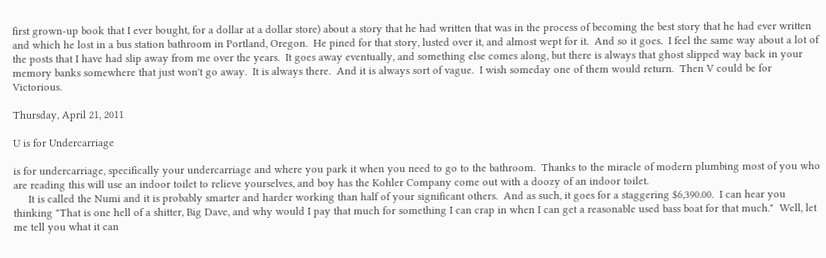first grown-up book that I ever bought, for a dollar at a dollar store) about a story that he had written that was in the process of becoming the best story that he had ever written and which he lost in a bus station bathroom in Portland, Oregon.  He pined for that story, lusted over it, and almost wept for it.  And so it goes.  I feel the same way about a lot of the posts that I have had slip away from me over the years.  It goes away eventually, and something else comes along, but there is always that ghost slipped way back in your memory banks somewhere that just won't go away.  It is always there.  And it is always sort of vague.  I wish someday one of them would return.  Then V could be for Victorious.

Thursday, April 21, 2011

U is for Undercarriage

is for undercarriage, specifically your undercarriage and where you park it when you need to go to the bathroom.  Thanks to the miracle of modern plumbing most of you who are reading this will use an indoor toilet to relieve yourselves, and boy has the Kohler Company come out with a doozy of an indoor toilet.
     It is called the Numi and it is probably smarter and harder working than half of your significant others.  And as such, it goes for a staggering $6,390.00.  I can hear you thinking "That is one hell of a shitter, Big Dave, and why would I pay that much for something I can crap in when I can get a reasonable used bass boat for that much."  Well, let me tell you what it can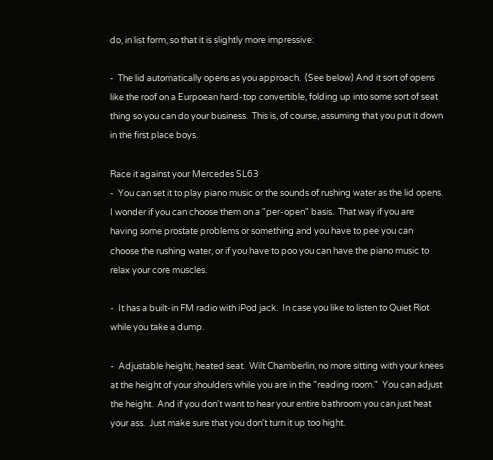do, in list form, so that it is slightly more impressive:

-  The lid automatically opens as you approach.  (See below) And it sort of opens like the roof on a Eurpoean hard-top convertible, folding up into some sort of seat thing so you can do your business.  This is, of course, assuming that you put it down in the first place boys.

Race it against your Mercedes SL63
-  You can set it to play piano music or the sounds of rushing water as the lid opens.  I wonder if you can choose them on a "per-open" basis.  That way if you are having some prostate problems or something and you have to pee you can choose the rushing water, or if you have to poo you can have the piano music to relax your core muscles.

-  It has a built-in FM radio with iPod jack.  In case you like to listen to Quiet Riot while you take a dump.

-  Adjustable height, heated seat.  Wilt Chamberlin, no more sitting with your knees at the height of your shoulders while you are in the "reading room."  You can adjust the height.  And if you don't want to hear your entire bathroom you can just heat your ass.  Just make sure that you don't turn it up too hight.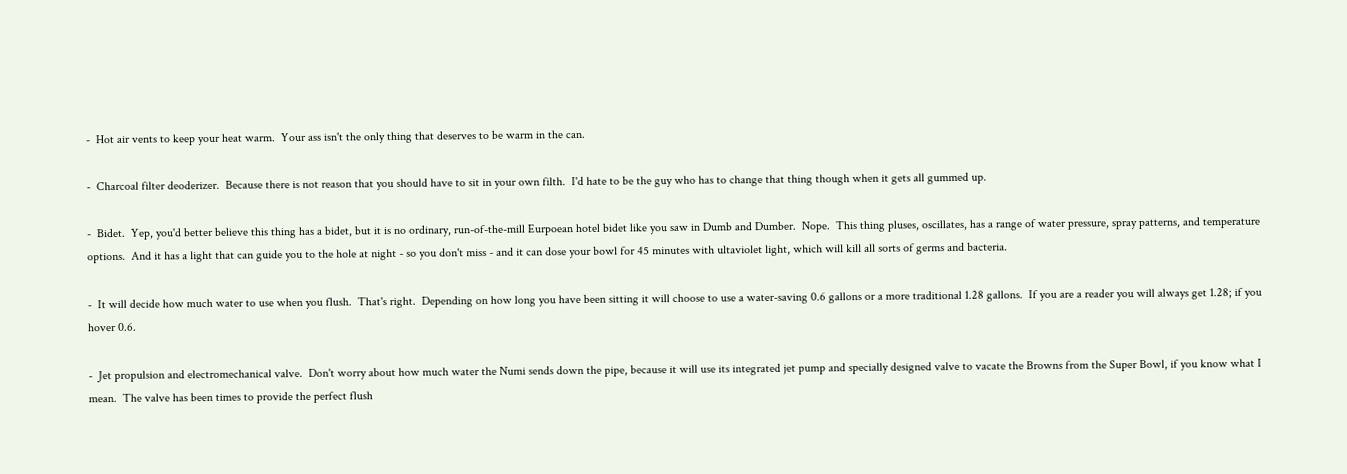-  Hot air vents to keep your heat warm.  Your ass isn't the only thing that deserves to be warm in the can.

-  Charcoal filter deoderizer.  Because there is not reason that you should have to sit in your own filth.  I'd hate to be the guy who has to change that thing though when it gets all gummed up.

-  Bidet.  Yep, you'd better believe this thing has a bidet, but it is no ordinary, run-of-the-mill Eurpoean hotel bidet like you saw in Dumb and Dumber.  Nope.  This thing pluses, oscillates, has a range of water pressure, spray patterns, and temperature options.  And it has a light that can guide you to the hole at night - so you don't miss - and it can dose your bowl for 45 minutes with ultaviolet light, which will kill all sorts of germs and bacteria.

-  It will decide how much water to use when you flush.  That's right.  Depending on how long you have been sitting it will choose to use a water-saving 0.6 gallons or a more traditional 1.28 gallons.  If you are a reader you will always get 1.28; if you hover 0.6.

-  Jet propulsion and electromechanical valve.  Don't worry about how much water the Numi sends down the pipe, because it will use its integrated jet pump and specially designed valve to vacate the Browns from the Super Bowl, if you know what I mean.  The valve has been times to provide the perfect flush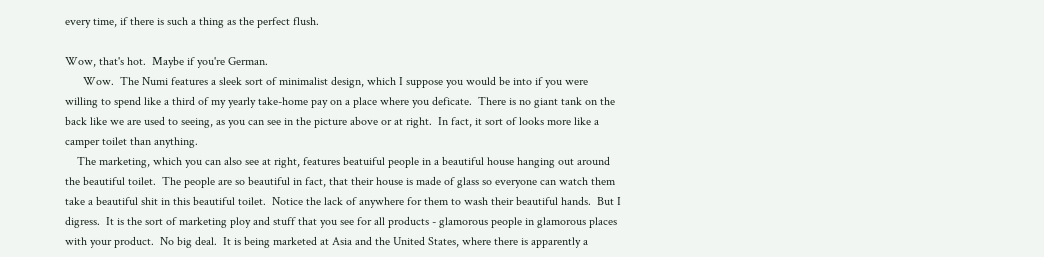every time, if there is such a thing as the perfect flush.

Wow, that's hot.  Maybe if you're German.
      Wow.  The Numi features a sleek sort of minimalist design, which I suppose you would be into if you were willing to spend like a third of my yearly take-home pay on a place where you deficate.  There is no giant tank on the back like we are used to seeing, as you can see in the picture above or at right.  In fact, it sort of looks more like a camper toilet than anything.
    The marketing, which you can also see at right, features beatuiful people in a beautiful house hanging out around the beautiful toilet.  The people are so beautiful in fact, that their house is made of glass so everyone can watch them take a beautiful shit in this beautiful toilet.  Notice the lack of anywhere for them to wash their beautiful hands.  But I digress.  It is the sort of marketing ploy and stuff that you see for all products - glamorous people in glamorous places with your product.  No big deal.  It is being marketed at Asia and the United States, where there is apparently a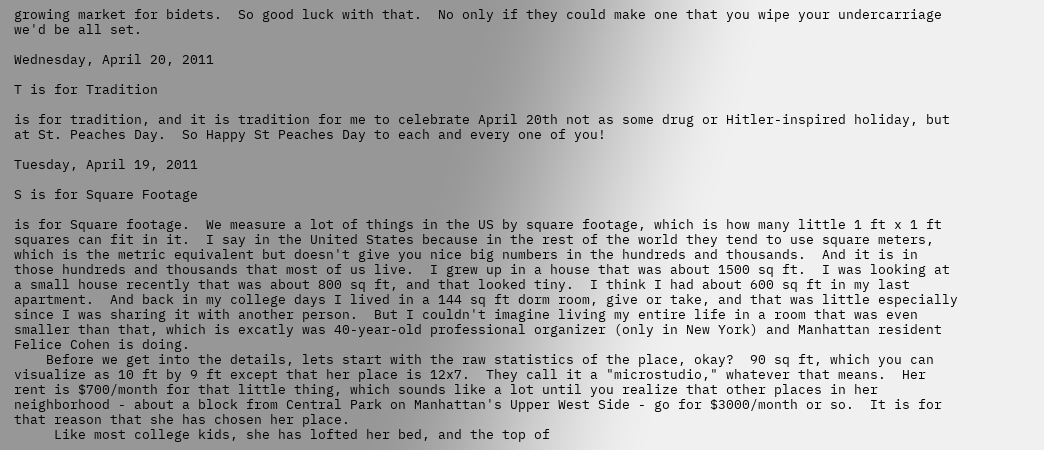growing market for bidets.  So good luck with that.  No only if they could make one that you wipe your undercarriage we'd be all set.

Wednesday, April 20, 2011

T is for Tradition

is for tradition, and it is tradition for me to celebrate April 20th not as some drug or Hitler-inspired holiday, but at St. Peaches Day.  So Happy St Peaches Day to each and every one of you!

Tuesday, April 19, 2011

S is for Square Footage

is for Square footage.  We measure a lot of things in the US by square footage, which is how many little 1 ft x 1 ft squares can fit in it.  I say in the United States because in the rest of the world they tend to use square meters, which is the metric equivalent but doesn't give you nice big numbers in the hundreds and thousands.  And it is in those hundreds and thousands that most of us live.  I grew up in a house that was about 1500 sq ft.  I was looking at a small house recently that was about 800 sq ft, and that looked tiny.  I think I had about 600 sq ft in my last apartment.  And back in my college days I lived in a 144 sq ft dorm room, give or take, and that was little especially since I was sharing it with another person.  But I couldn't imagine living my entire life in a room that was even smaller than that, which is excatly was 40-year-old professional organizer (only in New York) and Manhattan resident Felice Cohen is doing.
    Before we get into the details, lets start with the raw statistics of the place, okay?  90 sq ft, which you can visualize as 10 ft by 9 ft except that her place is 12x7.  They call it a "microstudio," whatever that means.  Her rent is $700/month for that little thing, which sounds like a lot until you realize that other places in her neighborhood - about a block from Central Park on Manhattan's Upper West Side - go for $3000/month or so.  It is for that reason that she has chosen her place.
     Like most college kids, she has lofted her bed, and the top of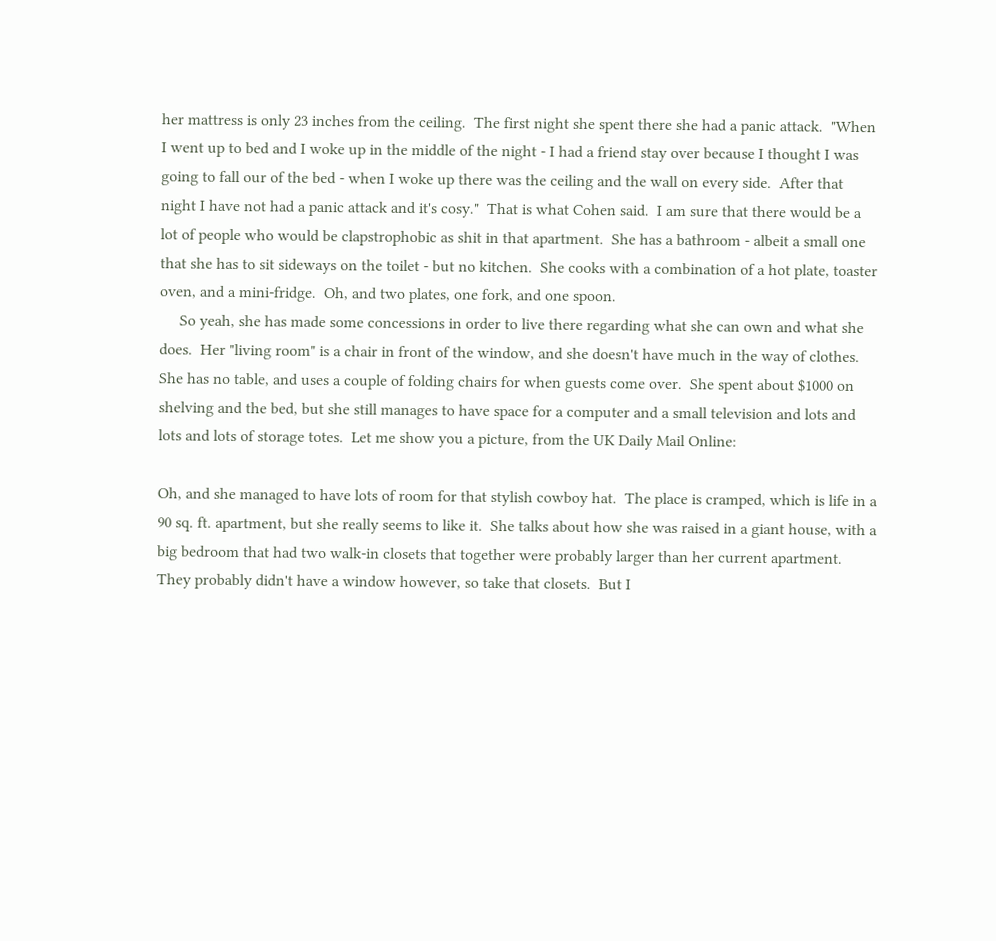her mattress is only 23 inches from the ceiling.  The first night she spent there she had a panic attack.  "When I went up to bed and I woke up in the middle of the night - I had a friend stay over because I thought I was going to fall our of the bed - when I woke up there was the ceiling and the wall on every side.  After that night I have not had a panic attack and it's cosy."  That is what Cohen said.  I am sure that there would be a lot of people who would be clapstrophobic as shit in that apartment.  She has a bathroom - albeit a small one that she has to sit sideways on the toilet - but no kitchen.  She cooks with a combination of a hot plate, toaster oven, and a mini-fridge.  Oh, and two plates, one fork, and one spoon.
     So yeah, she has made some concessions in order to live there regarding what she can own and what she does.  Her "living room" is a chair in front of the window, and she doesn't have much in the way of clothes.  She has no table, and uses a couple of folding chairs for when guests come over.  She spent about $1000 on shelving and the bed, but she still manages to have space for a computer and a small television and lots and lots and lots of storage totes.  Let me show you a picture, from the UK Daily Mail Online:

Oh, and she managed to have lots of room for that stylish cowboy hat.  The place is cramped, which is life in a 90 sq. ft. apartment, but she really seems to like it.  She talks about how she was raised in a giant house, with a big bedroom that had two walk-in closets that together were probably larger than her current apartment.  They probably didn't have a window however, so take that closets.  But I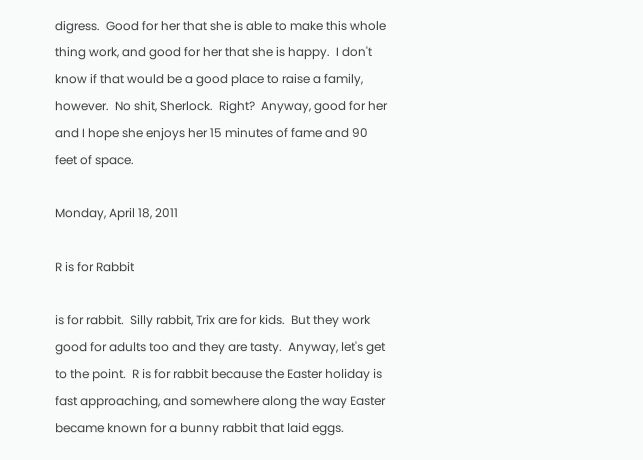digress.  Good for her that she is able to make this whole thing work, and good for her that she is happy.  I don't know if that would be a good place to raise a family, however.  No shit, Sherlock.  Right?  Anyway, good for her and I hope she enjoys her 15 minutes of fame and 90 feet of space.

Monday, April 18, 2011

R is for Rabbit

is for rabbit.  Silly rabbit, Trix are for kids.  But they work good for adults too and they are tasty.  Anyway, let's get to the point.  R is for rabbit because the Easter holiday is fast approaching, and somewhere along the way Easter became known for a bunny rabbit that laid eggs.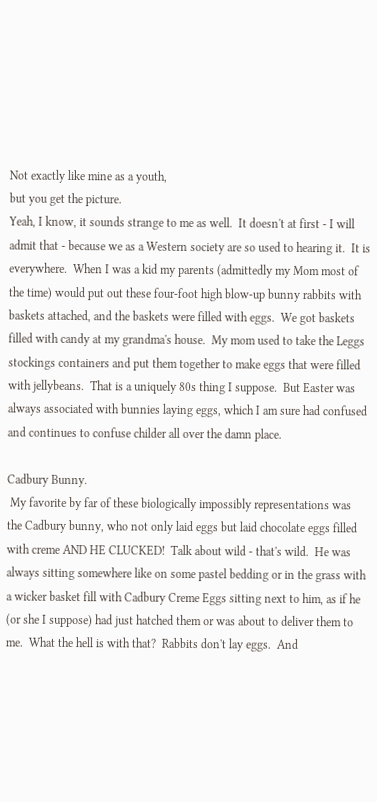Not exactly like mine as a youth,
but you get the picture.
Yeah, I know, it sounds strange to me as well.  It doesn't at first - I will admit that - because we as a Western society are so used to hearing it.  It is everywhere.  When I was a kid my parents (admittedly my Mom most of the time) would put out these four-foot high blow-up bunny rabbits with baskets attached, and the baskets were filled with eggs.  We got baskets filled with candy at my grandma's house.  My mom used to take the Leggs stockings containers and put them together to make eggs that were filled with jellybeans.  That is a uniquely 80s thing I suppose.  But Easter was always associated with bunnies laying eggs, which I am sure had confused and continues to confuse childer all over the damn place.

Cadbury Bunny.
 My favorite by far of these biologically impossibly representations was the Cadbury bunny, who not only laid eggs but laid chocolate eggs filled with creme AND HE CLUCKED!  Talk about wild - that's wild.  He was always sitting somewhere like on some pastel bedding or in the grass with a wicker basket fill with Cadbury Creme Eggs sitting next to him, as if he (or she I suppose) had just hatched them or was about to deliver them to me.  What the hell is with that?  Rabbits don't lay eggs.  And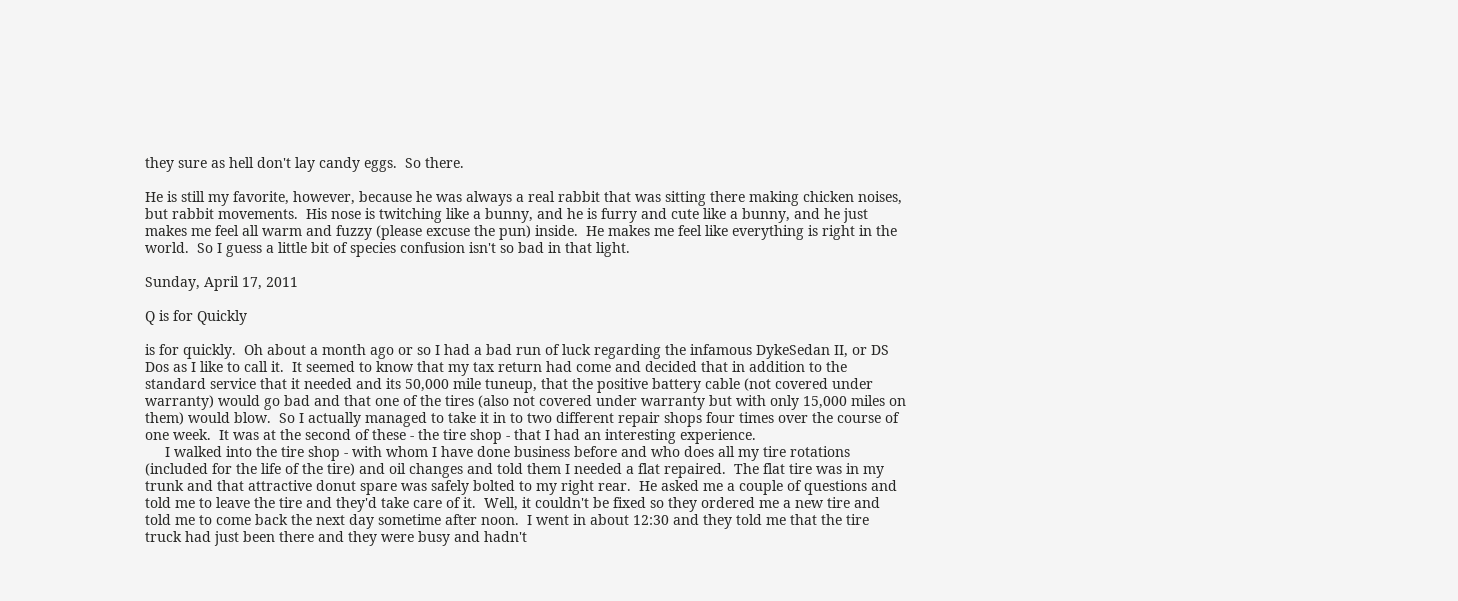they sure as hell don't lay candy eggs.  So there.

He is still my favorite, however, because he was always a real rabbit that was sitting there making chicken noises, but rabbit movements.  His nose is twitching like a bunny, and he is furry and cute like a bunny, and he just makes me feel all warm and fuzzy (please excuse the pun) inside.  He makes me feel like everything is right in the world.  So I guess a little bit of species confusion isn't so bad in that light.

Sunday, April 17, 2011

Q is for Quickly

is for quickly.  Oh about a month ago or so I had a bad run of luck regarding the infamous DykeSedan II, or DS Dos as I like to call it.  It seemed to know that my tax return had come and decided that in addition to the standard service that it needed and its 50,000 mile tuneup, that the positive battery cable (not covered under warranty) would go bad and that one of the tires (also not covered under warranty but with only 15,000 miles on them) would blow.  So I actually managed to take it in to two different repair shops four times over the course of one week.  It was at the second of these - the tire shop - that I had an interesting experience.
     I walked into the tire shop - with whom I have done business before and who does all my tire rotations (included for the life of the tire) and oil changes and told them I needed a flat repaired.  The flat tire was in my trunk and that attractive donut spare was safely bolted to my right rear.  He asked me a couple of questions and told me to leave the tire and they'd take care of it.  Well, it couldn't be fixed so they ordered me a new tire and told me to come back the next day sometime after noon.  I went in about 12:30 and they told me that the tire truck had just been there and they were busy and hadn't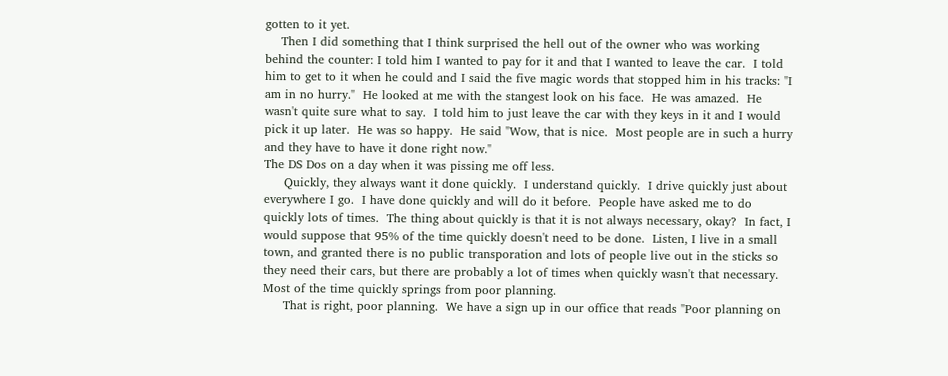gotten to it yet.
    Then I did something that I think surprised the hell out of the owner who was working behind the counter: I told him I wanted to pay for it and that I wanted to leave the car.  I told him to get to it when he could and I said the five magic words that stopped him in his tracks: "I am in no hurry."  He looked at me with the stangest look on his face.  He was amazed.  He wasn't quite sure what to say.  I told him to just leave the car with they keys in it and I would pick it up later.  He was so happy.  He said "Wow, that is nice.  Most people are in such a hurry and they have to have it done right now."
The DS Dos on a day when it was pissing me off less.
     Quickly, they always want it done quickly.  I understand quickly.  I drive quickly just about everywhere I go.  I have done quickly and will do it before.  People have asked me to do quickly lots of times.  The thing about quickly is that it is not always necessary, okay?  In fact, I would suppose that 95% of the time quickly doesn't need to be done.  Listen, I live in a small town, and granted there is no public transporation and lots of people live out in the sticks so they need their cars, but there are probably a lot of times when quickly wasn't that necessary.  Most of the time quickly springs from poor planning.
     That is right, poor planning.  We have a sign up in our office that reads "Poor planning on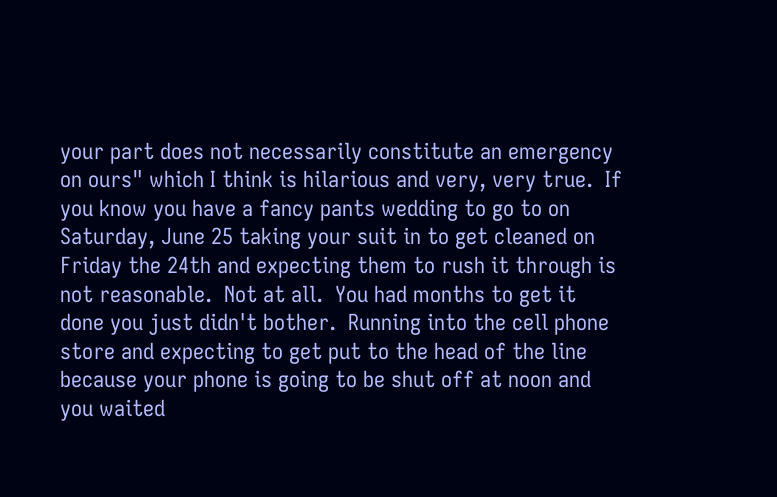your part does not necessarily constitute an emergency on ours" which I think is hilarious and very, very true.  If you know you have a fancy pants wedding to go to on Saturday, June 25 taking your suit in to get cleaned on Friday the 24th and expecting them to rush it through is not reasonable.  Not at all.  You had months to get it done you just didn't bother.  Running into the cell phone store and expecting to get put to the head of the line because your phone is going to be shut off at noon and you waited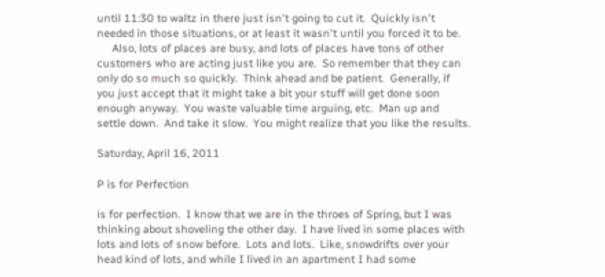until 11:30 to waltz in there just isn't going to cut it.  Quickly isn't needed in those situations, or at least it wasn't until you forced it to be.
     Also, lots of places are busy, and lots of places have tons of other customers who are acting just like you are.  So remember that they can only do so much so quickly.  Think ahead and be patient.  Generally, if you just accept that it might take a bit your stuff will get done soon enough anyway.  You waste valuable time arguing, etc.  Man up and settle down.  And take it slow.  You might realize that you like the results.

Saturday, April 16, 2011

P is for Perfection

is for perfection.  I know that we are in the throes of Spring, but I was thinking about shoveling the other day.  I have lived in some places with lots and lots of snow before.  Lots and lots.  Like, snowdrifts over your head kind of lots, and while I lived in an apartment I had some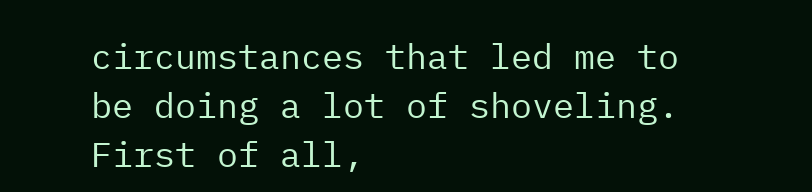circumstances that led me to be doing a lot of shoveling.  First of all,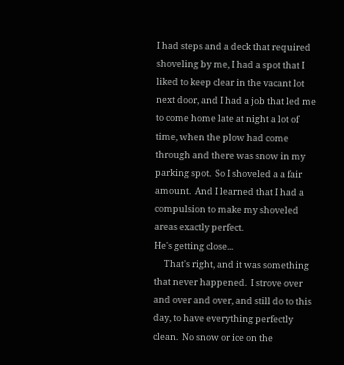I had steps and a deck that required shoveling by me, I had a spot that I liked to keep clear in the vacant lot next door, and I had a job that led me to come home late at night a lot of time, when the plow had come through and there was snow in my parking spot.  So I shoveled a a fair amount.  And I learned that I had a compulsion to make my shoveled areas exactly perfect.
He's getting close...
     That's right, and it was something that never happened.  I strove over and over and over, and still do to this day, to have everything perfectly clean.  No snow or ice on the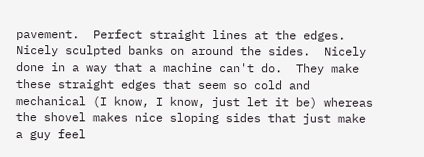pavement.  Perfect straight lines at the edges.  Nicely sculpted banks on around the sides.  Nicely done in a way that a machine can't do.  They make these straight edges that seem so cold and mechanical (I know, I know, just let it be) whereas the shovel makes nice sloping sides that just make a guy feel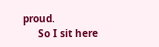proud.
     So I sit here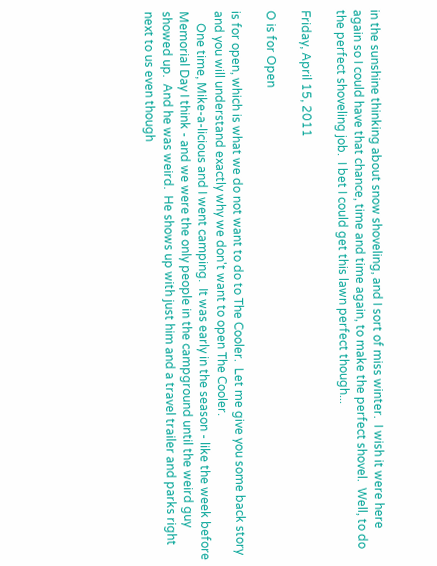in the sunshine thinking about snow shoveling, and I sort of miss winter.  I wish it were here again so I could have that chance, time and time again, to make the perfect shovel.  Well, to do the perfect shoveling job.  I bet I could get this lawn perfect though...

Friday, April 15, 2011

O is for Open

is for open, which is what we do not want to do to The Cooler.  Let me give you some back story and you will understand exactly why we don't want to open The Cooler.
    One time, Mike-a-licious and I went camping.  It was early in the season - like the week before Memorial Day I think - and we were the only people in the campground until the weird guy showed up.  And he was weird.  He shows up with just him and a travel trailer and parks right next to us even though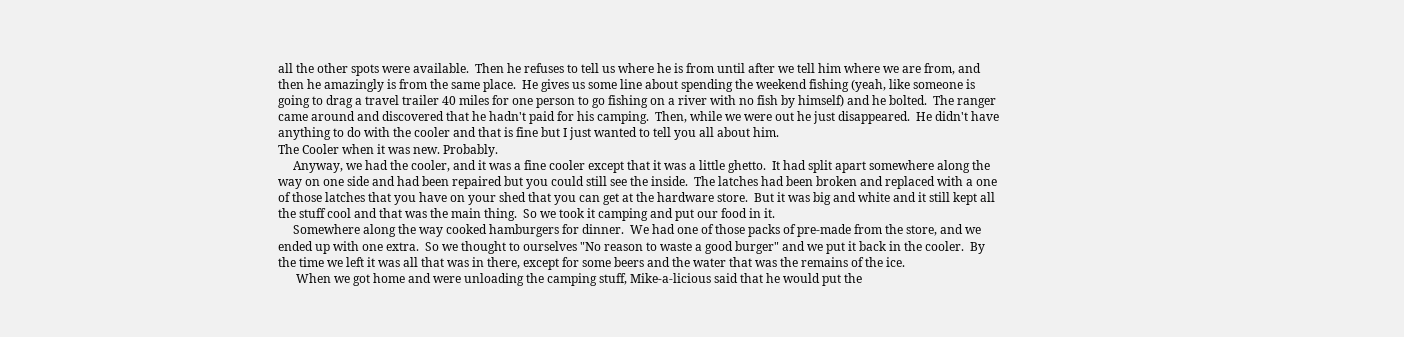all the other spots were available.  Then he refuses to tell us where he is from until after we tell him where we are from, and then he amazingly is from the same place.  He gives us some line about spending the weekend fishing (yeah, like someone is going to drag a travel trailer 40 miles for one person to go fishing on a river with no fish by himself) and he bolted.  The ranger came around and discovered that he hadn't paid for his camping.  Then, while we were out he just disappeared.  He didn't have anything to do with the cooler and that is fine but I just wanted to tell you all about him.
The Cooler when it was new. Probably.
     Anyway, we had the cooler, and it was a fine cooler except that it was a little ghetto.  It had split apart somewhere along the way on one side and had been repaired but you could still see the inside.  The latches had been broken and replaced with a one of those latches that you have on your shed that you can get at the hardware store.  But it was big and white and it still kept all the stuff cool and that was the main thing.  So we took it camping and put our food in it.
     Somewhere along the way cooked hamburgers for dinner.  We had one of those packs of pre-made from the store, and we ended up with one extra.  So we thought to ourselves "No reason to waste a good burger" and we put it back in the cooler.  By the time we left it was all that was in there, except for some beers and the water that was the remains of the ice.
      When we got home and were unloading the camping stuff, Mike-a-licious said that he would put the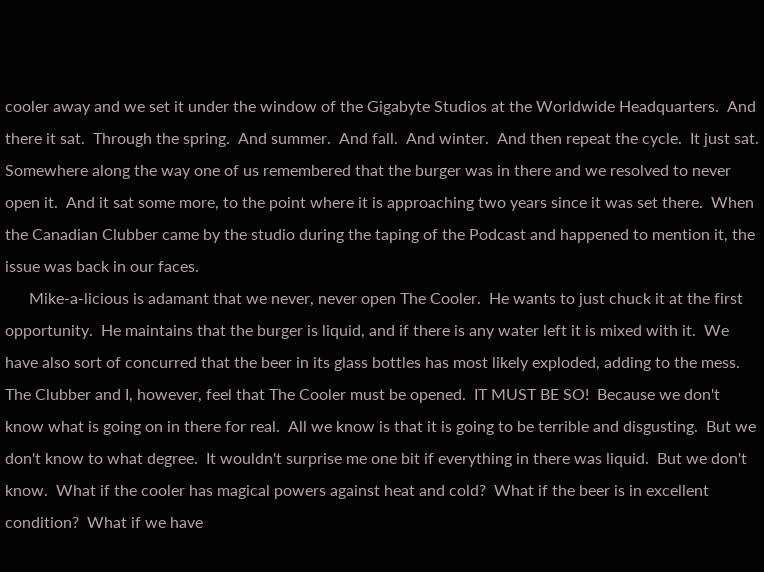cooler away and we set it under the window of the Gigabyte Studios at the Worldwide Headquarters.  And there it sat.  Through the spring.  And summer.  And fall.  And winter.  And then repeat the cycle.  It just sat.  Somewhere along the way one of us remembered that the burger was in there and we resolved to never open it.  And it sat some more, to the point where it is approaching two years since it was set there.  When the Canadian Clubber came by the studio during the taping of the Podcast and happened to mention it, the issue was back in our faces.
      Mike-a-licious is adamant that we never, never open The Cooler.  He wants to just chuck it at the first opportunity.  He maintains that the burger is liquid, and if there is any water left it is mixed with it.  We have also sort of concurred that the beer in its glass bottles has most likely exploded, adding to the mess.  The Clubber and I, however, feel that The Cooler must be opened.  IT MUST BE SO!  Because we don't know what is going on in there for real.  All we know is that it is going to be terrible and disgusting.  But we don't know to what degree.  It wouldn't surprise me one bit if everything in there was liquid.  But we don't know.  What if the cooler has magical powers against heat and cold?  What if the beer is in excellent condition?  What if we have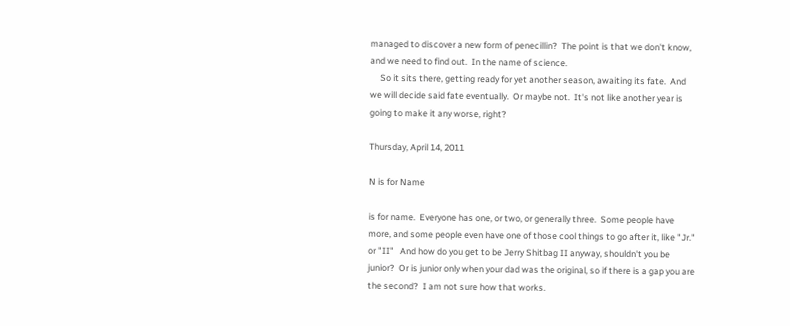managed to discover a new form of penecillin?  The point is that we don't know, and we need to find out.  In the name of science.
     So it sits there, getting ready for yet another season, awaiting its fate.  And we will decide said fate eventually.  Or maybe not.  It's not like another year is going to make it any worse, right?

Thursday, April 14, 2011

N is for Name

is for name.  Everyone has one, or two, or generally three.  Some people have more, and some people even have one of those cool things to go after it, like "Jr." or "II"   And how do you get to be Jerry Shitbag II anyway, shouldn't you be junior?  Or is junior only when your dad was the original, so if there is a gap you are the second?  I am not sure how that works.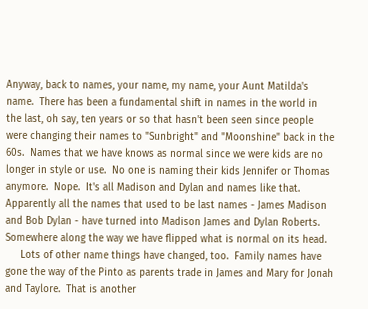Anyway, back to names, your name, my name, your Aunt Matilda's name.  There has been a fundamental shift in names in the world in the last, oh say, ten years or so that hasn't been seen since people were changing their names to "Sunbright" and "Moonshine" back in the 60s.  Names that we have knows as normal since we were kids are no longer in style or use.  No one is naming their kids Jennifer or Thomas anymore.  Nope.  It's all Madison and Dylan and names like that.  Apparently all the names that used to be last names - James Madison and Bob Dylan - have turned into Madison James and Dylan Roberts.  Somewhere along the way we have flipped what is normal on its head.
     Lots of other name things have changed, too.  Family names have gone the way of the Pinto as parents trade in James and Mary for Jonah and Taylore.  That is another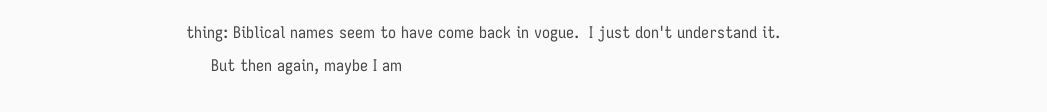thing: Biblical names seem to have come back in vogue.  I just don't understand it.
     But then again, maybe I am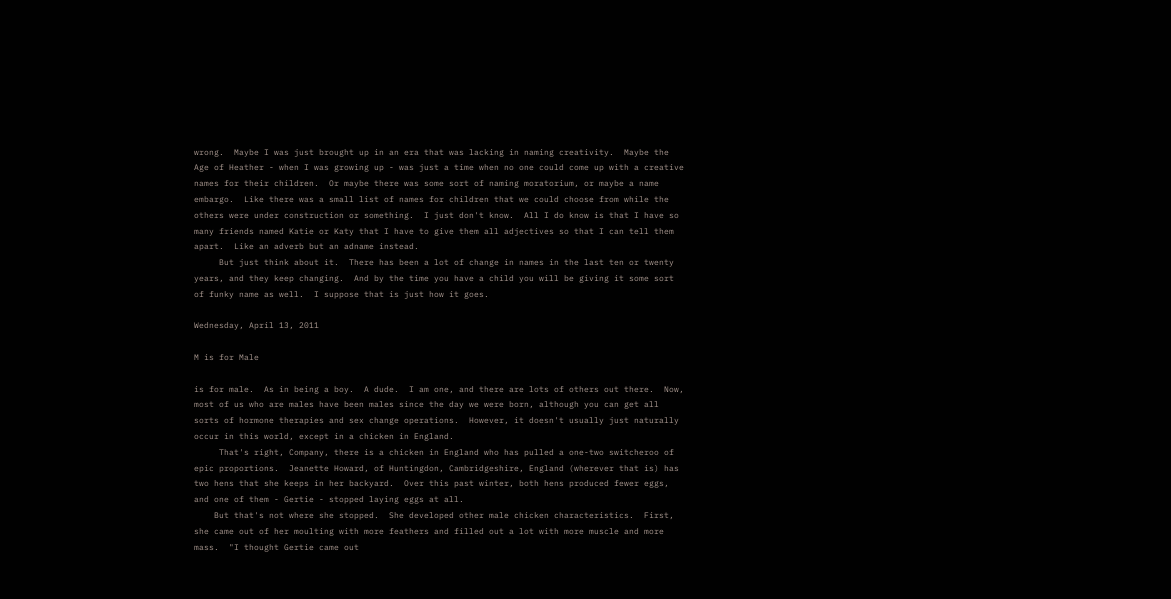wrong.  Maybe I was just brought up in an era that was lacking in naming creativity.  Maybe the Age of Heather - when I was growing up - was just a time when no one could come up with a creative names for their children.  Or maybe there was some sort of naming moratorium, or maybe a name embargo.  Like there was a small list of names for children that we could choose from while the others were under construction or something.  I just don't know.  All I do know is that I have so many friends named Katie or Katy that I have to give them all adjectives so that I can tell them apart.  Like an adverb but an adname instead.
     But just think about it.  There has been a lot of change in names in the last ten or twenty years, and they keep changing.  And by the time you have a child you will be giving it some sort of funky name as well.  I suppose that is just how it goes.

Wednesday, April 13, 2011

M is for Male

is for male.  As in being a boy.  A dude.  I am one, and there are lots of others out there.  Now, most of us who are males have been males since the day we were born, although you can get all sorts of hormone therapies and sex change operations.  However, it doesn't usually just naturally occur in this world, except in a chicken in England.
     That's right, Company, there is a chicken in England who has pulled a one-two switcheroo of epic proportions.  Jeanette Howard, of Huntingdon, Cambridgeshire, England (wherever that is) has two hens that she keeps in her backyard.  Over this past winter, both hens produced fewer eggs, and one of them - Gertie - stopped laying eggs at all.
    But that's not where she stopped.  She developed other male chicken characteristics.  First, she came out of her moulting with more feathers and filled out a lot with more muscle and more mass.  "I thought Gertie came out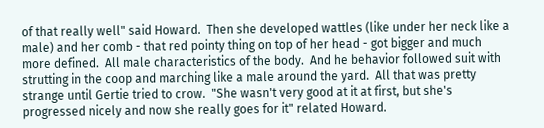of that really well" said Howard.  Then she developed wattles (like under her neck like a male) and her comb - that red pointy thing on top of her head - got bigger and much more defined.  All male characteristics of the body.  And he behavior followed suit with strutting in the coop and marching like a male around the yard.  All that was pretty strange until Gertie tried to crow.  "She wasn't very good at it at first, but she's progressed nicely and now she really goes for it" related Howard.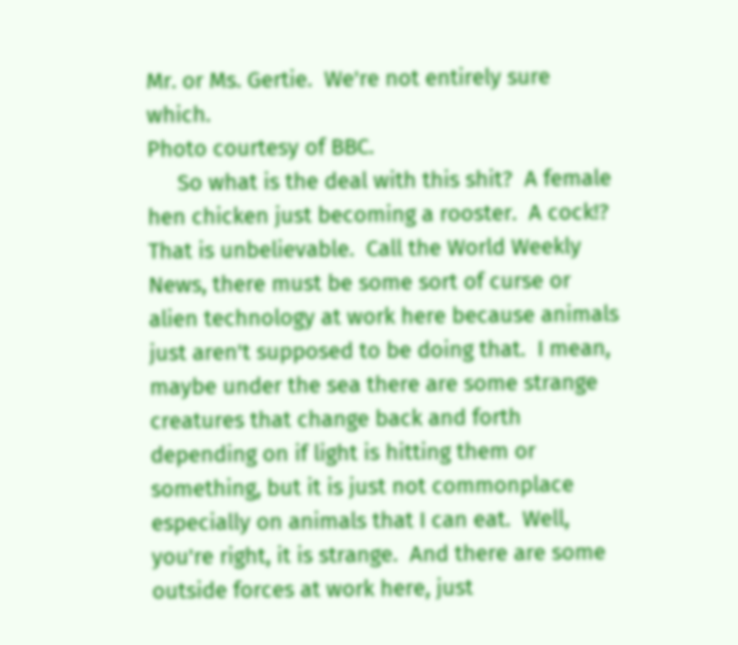Mr. or Ms. Gertie.  We're not entirely sure which.
Photo courtesy of BBC.
     So what is the deal with this shit?  A female hen chicken just becoming a rooster.  A cock!?  That is unbelievable.  Call the World Weekly News, there must be some sort of curse or alien technology at work here because animals just aren't supposed to be doing that.  I mean, maybe under the sea there are some strange creatures that change back and forth depending on if light is hitting them or something, but it is just not commonplace especially on animals that I can eat.  Well, you're right, it is strange.  And there are some outside forces at work here, just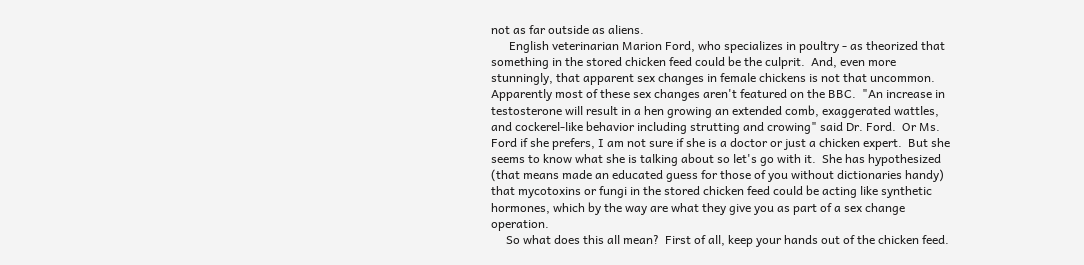not as far outside as aliens.
      English veterinarian Marion Ford, who specializes in poultry - as theorized that something in the stored chicken feed could be the culprit.  And, even more stunningly, that apparent sex changes in female chickens is not that uncommon.  Apparently most of these sex changes aren't featured on the BBC.  "An increase in testosterone will result in a hen growing an extended comb, exaggerated wattles, and cockerel-like behavior including strutting and crowing" said Dr. Ford.  Or Ms. Ford if she prefers, I am not sure if she is a doctor or just a chicken expert.  But she seems to know what she is talking about so let's go with it.  She has hypothesized (that means made an educated guess for those of you without dictionaries handy) that mycotoxins or fungi in the stored chicken feed could be acting like synthetic hormones, which by the way are what they give you as part of a sex change operation.
     So what does this all mean?  First of all, keep your hands out of the chicken feed.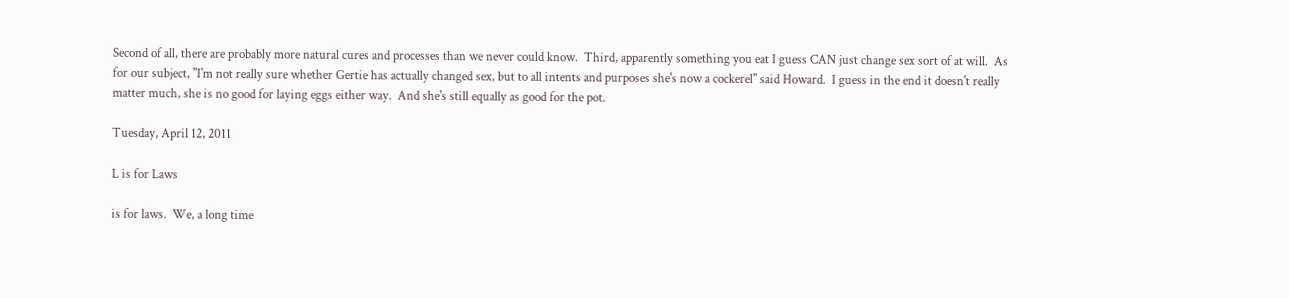Second of all, there are probably more natural cures and processes than we never could know.  Third, apparently something you eat I guess CAN just change sex sort of at will.  As for our subject, "I'm not really sure whether Gertie has actually changed sex, but to all intents and purposes she's now a cockerel" said Howard.  I guess in the end it doesn't really matter much, she is no good for laying eggs either way.  And she's still equally as good for the pot.

Tuesday, April 12, 2011

L is for Laws

is for laws.  We, a long time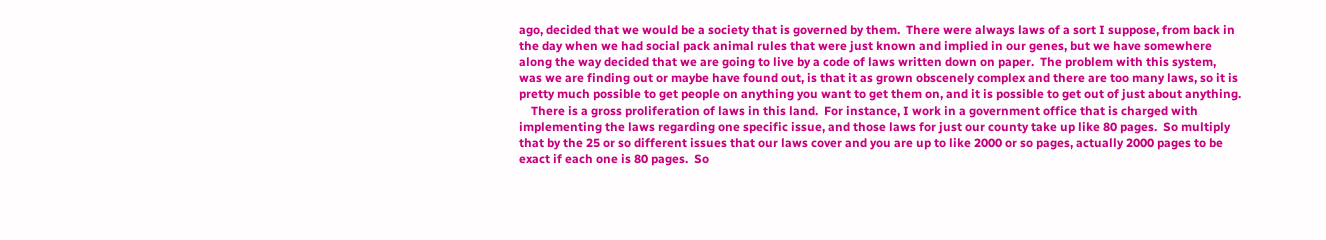ago, decided that we would be a society that is governed by them.  There were always laws of a sort I suppose, from back in the day when we had social pack animal rules that were just known and implied in our genes, but we have somewhere along the way decided that we are going to live by a code of laws written down on paper.  The problem with this system, was we are finding out or maybe have found out, is that it as grown obscenely complex and there are too many laws, so it is pretty much possible to get people on anything you want to get them on, and it is possible to get out of just about anything.
    There is a gross proliferation of laws in this land.  For instance, I work in a government office that is charged with implementing the laws regarding one specific issue, and those laws for just our county take up like 80 pages.  So multiply that by the 25 or so different issues that our laws cover and you are up to like 2000 or so pages, actually 2000 pages to be exact if each one is 80 pages.  So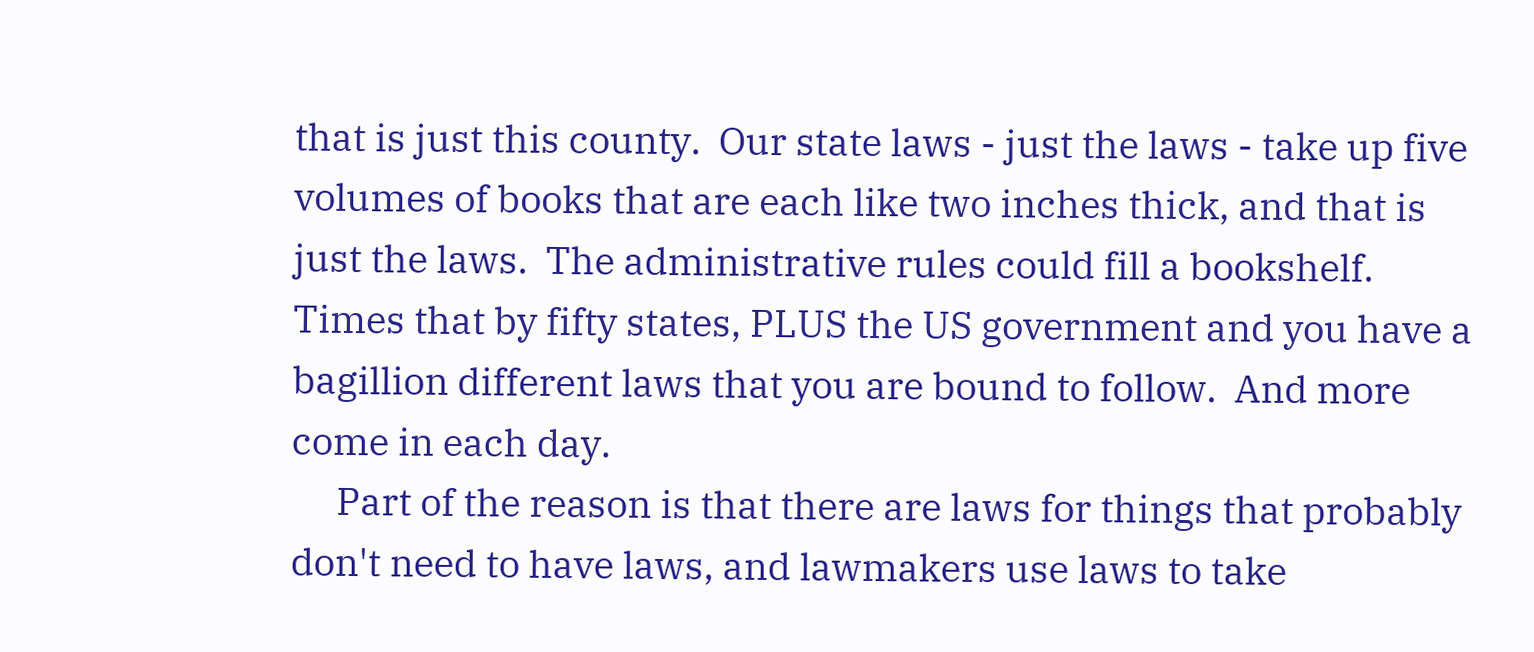that is just this county.  Our state laws - just the laws - take up five volumes of books that are each like two inches thick, and that is just the laws.  The administrative rules could fill a bookshelf.  Times that by fifty states, PLUS the US government and you have a bagillion different laws that you are bound to follow.  And more come in each day.
     Part of the reason is that there are laws for things that probably don't need to have laws, and lawmakers use laws to take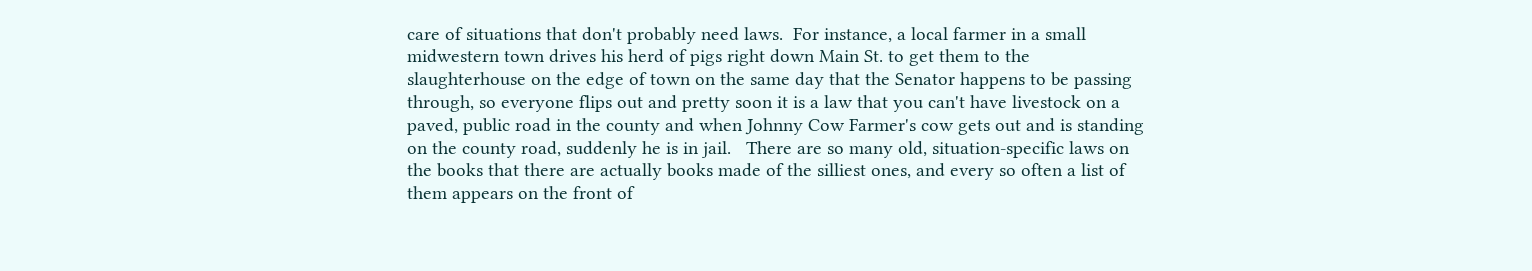care of situations that don't probably need laws.  For instance, a local farmer in a small midwestern town drives his herd of pigs right down Main St. to get them to the slaughterhouse on the edge of town on the same day that the Senator happens to be passing through, so everyone flips out and pretty soon it is a law that you can't have livestock on a paved, public road in the county and when Johnny Cow Farmer's cow gets out and is standing on the county road, suddenly he is in jail.   There are so many old, situation-specific laws on the books that there are actually books made of the silliest ones, and every so often a list of them appears on the front of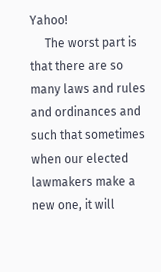Yahoo!
     The worst part is that there are so many laws and rules and ordinances and such that sometimes when our elected lawmakers make a new one, it will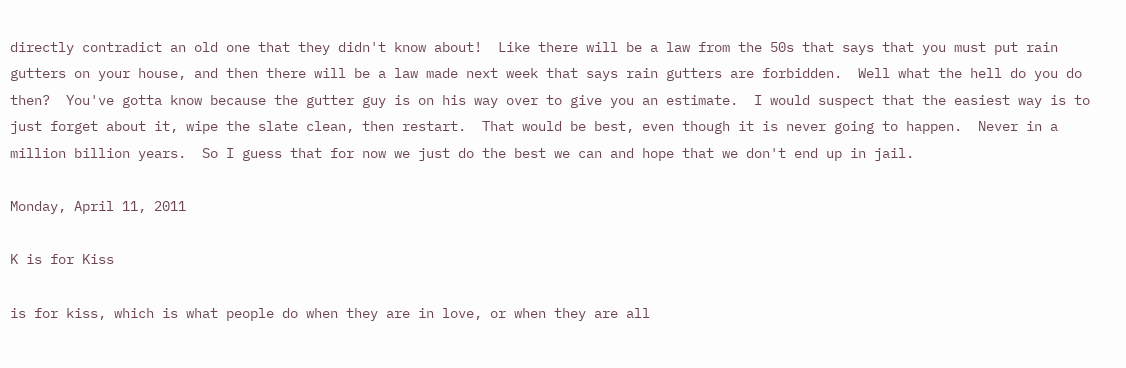directly contradict an old one that they didn't know about!  Like there will be a law from the 50s that says that you must put rain gutters on your house, and then there will be a law made next week that says rain gutters are forbidden.  Well what the hell do you do then?  You've gotta know because the gutter guy is on his way over to give you an estimate.  I would suspect that the easiest way is to just forget about it, wipe the slate clean, then restart.  That would be best, even though it is never going to happen.  Never in a million billion years.  So I guess that for now we just do the best we can and hope that we don't end up in jail.

Monday, April 11, 2011

K is for Kiss

is for kiss, which is what people do when they are in love, or when they are all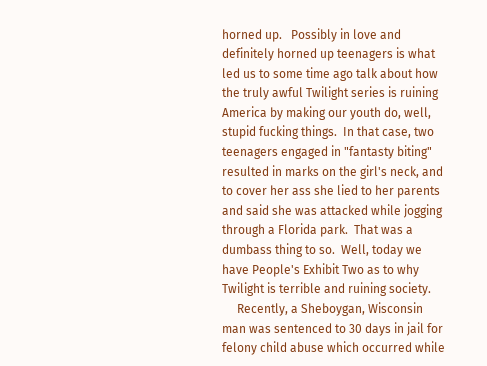horned up.   Possibly in love and definitely horned up teenagers is what led us to some time ago talk about how the truly awful Twilight series is ruining America by making our youth do, well, stupid fucking things.  In that case, two teenagers engaged in "fantasty biting" resulted in marks on the girl's neck, and to cover her ass she lied to her parents and said she was attacked while jogging through a Florida park.  That was a dumbass thing to so.  Well, today we have People's Exhibit Two as to why Twilight is terrible and ruining society.
     Recently, a Sheboygan, Wisconsin man was sentenced to 30 days in jail for felony child abuse which occurred while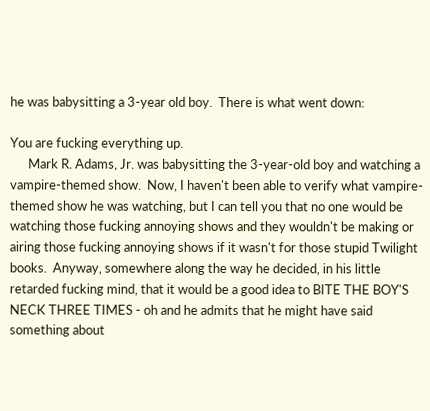he was babysitting a 3-year old boy.  There is what went down:

You are fucking everything up.
      Mark R. Adams, Jr. was babysitting the 3-year-old boy and watching a vampire-themed show.  Now, I haven't been able to verify what vampire-themed show he was watching, but I can tell you that no one would be watching those fucking annoying shows and they wouldn't be making or airing those fucking annoying shows if it wasn't for those stupid Twilight books.  Anyway, somewhere along the way he decided, in his little retarded fucking mind, that it would be a good idea to BITE THE BOY'S NECK THREE TIMES - oh and he admits that he might have said something about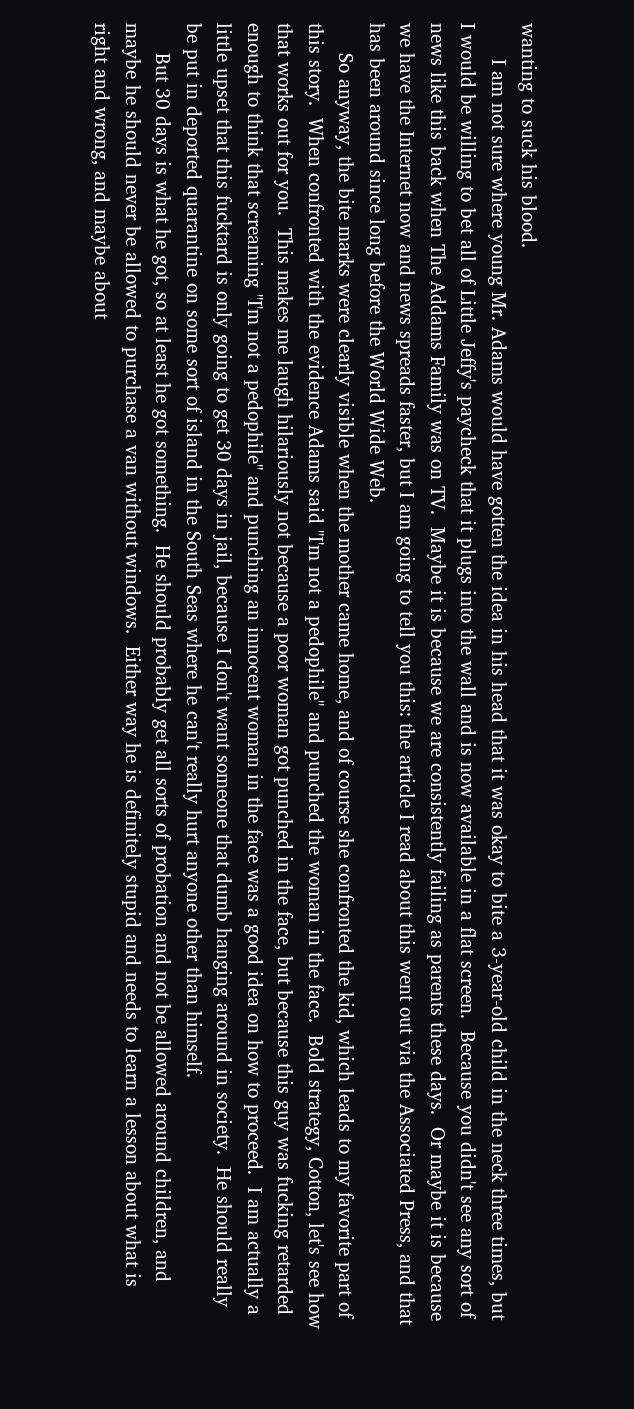wanting to suck his blood.
      I am not sure where young Mr. Adams would have gotten the idea in his head that it was okay to bite a 3-year-old child in the neck three times, but I would be willing to bet all of Little Jeffy's paycheck that it plugs into the wall and is now available in a flat screen.  Because you didn't see any sort of news like this back when The Addams Family was on TV.  Maybe it is because we are consistently failing as parents these days.  Or maybe it is because we have the Internet now and news spreads faster, but I am going to tell you this: the article I read about this went out via the Associated Press, and that has been around since long before the World Wide Web.
     So anyway, the bite marks were clearly visible when the mother came home, and of course she confronted the kid, which leads to my favorite part of this story.  When confronted with the evidence Adams said "I'm not a pedophile" and punched the woman in the face.  Bold strategy, Cotton, let's see how that works out for you.  This makes me laugh hilariously not because a poor woman got punched in the face, but because this guy was fucking retarded enough to think that screaming "I'm not a pedophile" and punching an innocent woman in the face was a good idea on how to proceed.  I am actually a little upset that this fucktard is only going to get 30 days in jail, because I don't want someone that dumb hanging around in society.  He should really be put in deported quarantine on some sort of island in the South Seas where he can't really hurt anyone other than himself.
     But 30 days is what he got, so at least he got something.  He should probably get all sorts of probation and not be allowed around children, and maybe he should never be allowed to purchase a van without windows.  Either way he is definitely stupid and needs to learn a lesson about what is right and wrong, and maybe about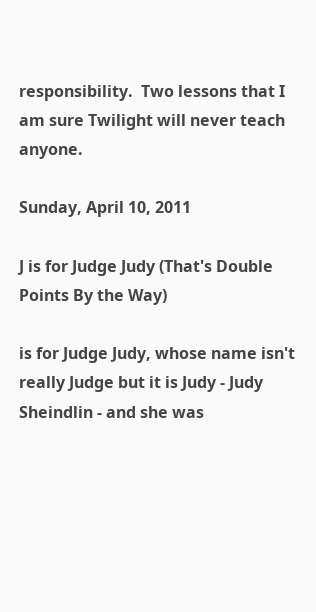responsibility.  Two lessons that I am sure Twilight will never teach anyone.

Sunday, April 10, 2011

J is for Judge Judy (That's Double Points By the Way)

is for Judge Judy, whose name isn't really Judge but it is Judy - Judy Sheindlin - and she was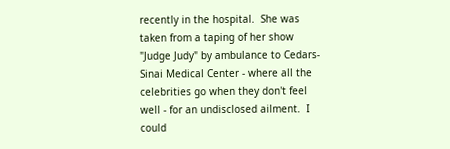recently in the hospital.  She was taken from a taping of her show "Judge Judy" by ambulance to Cedars-Sinai Medical Center - where all the celebrities go when they don't feel well - for an undisclosed ailment.  I could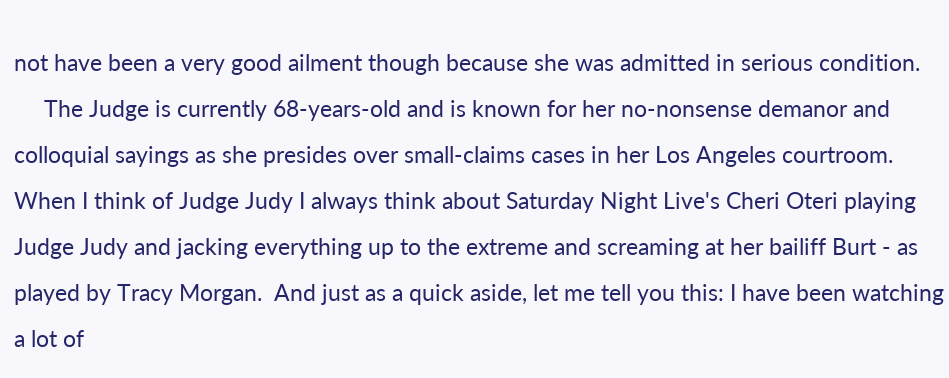not have been a very good ailment though because she was admitted in serious condition.
     The Judge is currently 68-years-old and is known for her no-nonsense demanor and colloquial sayings as she presides over small-claims cases in her Los Angeles courtroom.  When I think of Judge Judy I always think about Saturday Night Live's Cheri Oteri playing Judge Judy and jacking everything up to the extreme and screaming at her bailiff Burt - as played by Tracy Morgan.  And just as a quick aside, let me tell you this: I have been watching a lot of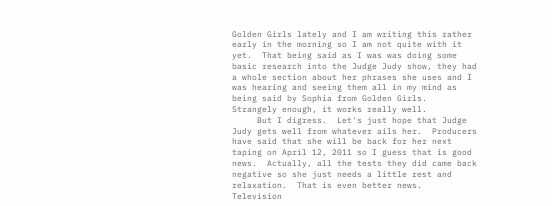Golden Girls lately and I am writing this rather early in the morning so I am not quite with it yet.  That being said as I was was doing some basic research into the Judge Judy show, they had a whole section about her phrases she uses and I was hearing and seeing them all in my mind as being said by Sophia from Golden Girls.  Strangely enough, it works really well.
     But I digress.  Let's just hope that Judge Judy gets well from whatever ails her.  Producers have said that she will be back for her next taping on April 12, 2011 so I guess that is good news.  Actually, all the tests they did came back negative so she just needs a little rest and relaxation.  That is even better news.  Television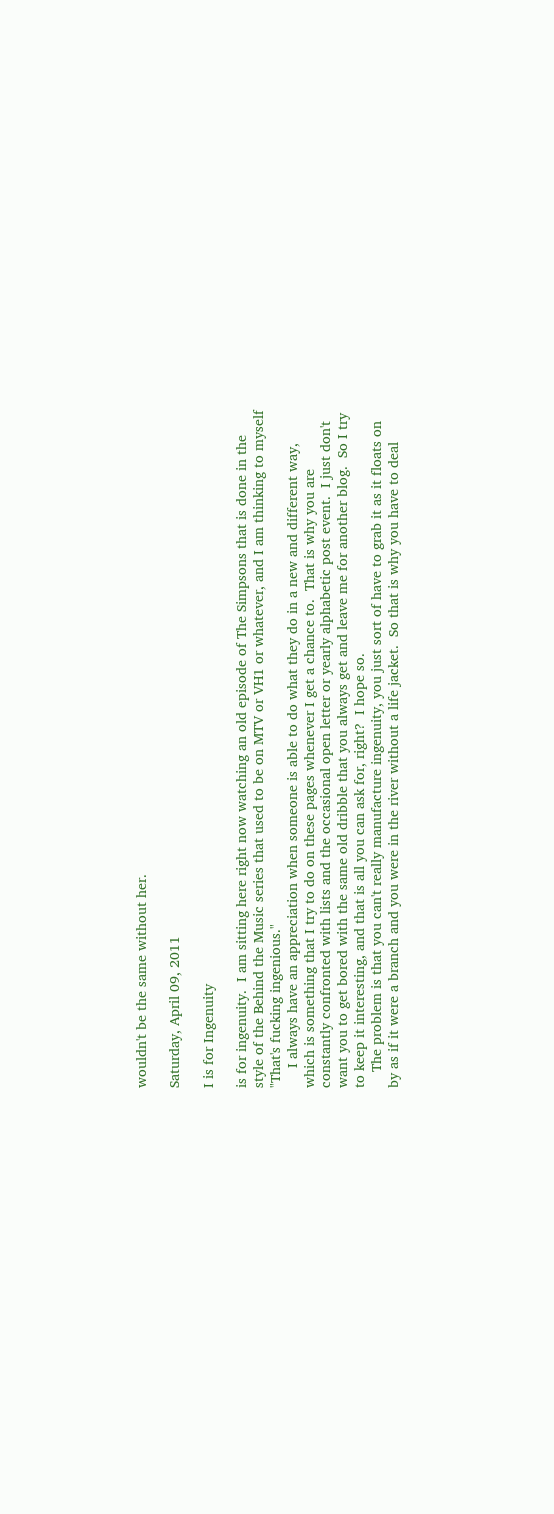wouldn't be the same without her.

Saturday, April 09, 2011

I is for Ingenuity

is for ingenuity.  I am sitting here right now watching an old episode of The Simpsons that is done in the style of the Behind the Music series that used to be on MTV or VH1 or whatever, and I am thinking to myself "That's fucking ingenious."
     I always have an appreciation when someone is able to do what they do in a new and different way, which is something that I try to do on these pages whenever I get a chance to.  That is why you are constantly confronted with lists and the occasional open letter or yearly alphabetic post event.  I just don't want you to get bored with the same old dribble that you always get and leave me for another blog.  So I try to keep it interesting, and that is all you can ask for, right?  I hope so.
    The problem is that you can't really manufacture ingenuity, you just sort of have to grab it as it floats on by as if it were a branch and you were in the river without a life jacket.  So that is why you have to deal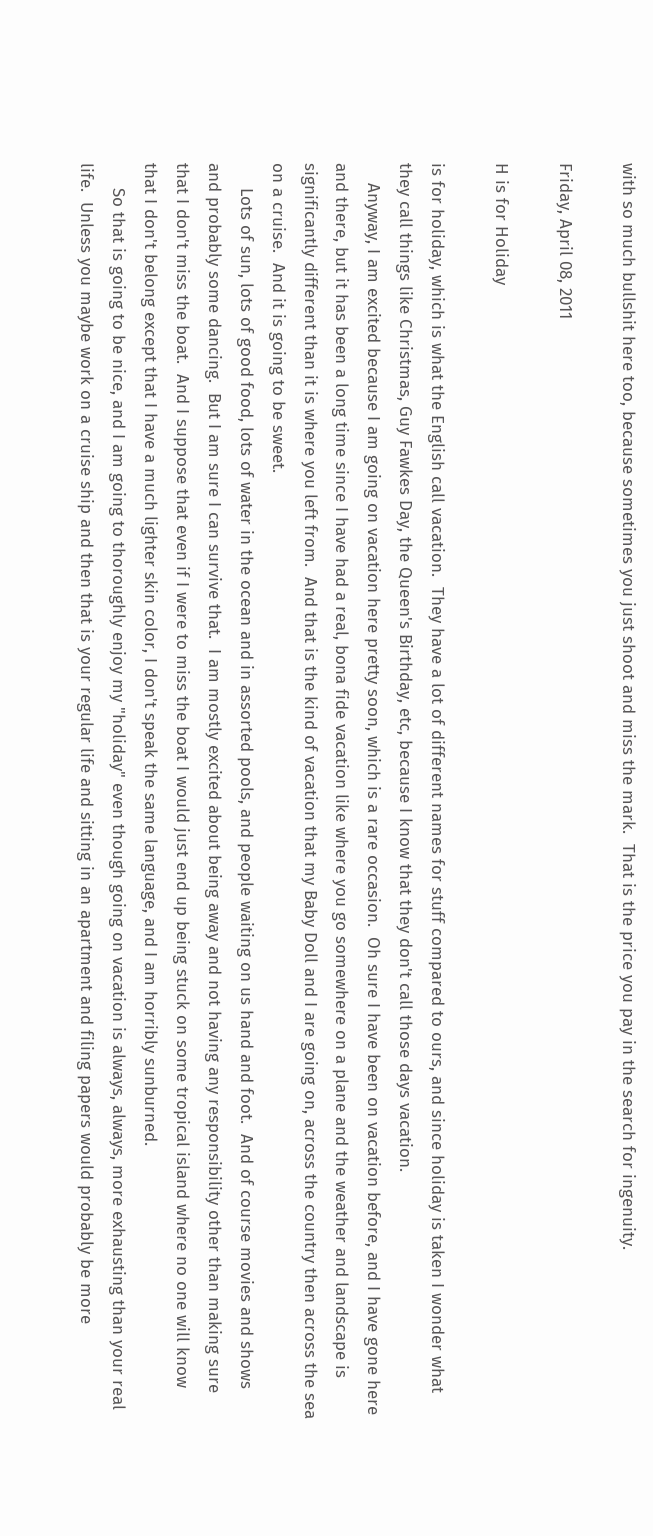with so much bullshit here too, because sometimes you just shoot and miss the mark.  That is the price you pay in the search for ingenuity.

Friday, April 08, 2011

H is for Holiday

is for holiday, which is what the English call vacation.  They have a lot of different names for stuff compared to ours, and since holiday is taken I wonder what they call things like Christmas, Guy Fawkes Day, the Queen's Birthday, etc, because I know that they don't call those days vacation.
    Anyway, I am excited because I am going on vacation here pretty soon, which is a rare occasion.  Oh sure I have been on vacation before, and I have gone here and there, but it has been a long time since I have had a real, bona fide vacation like where you go somewhere on a plane and the weather and landscape is significantly different than it is where you left from.  And that is the kind of vacation that my Baby Doll and I are going on, across the country then across the sea on a cruise.  And it is going to be sweet.
     Lots of sun, lots of good food, lots of water in the ocean and in assorted pools, and people waiting on us hand and foot.  And of course movies and shows and probably some dancing.  But I am sure I can survive that.  I am mostly excited about being away and not having any responsibility other than making sure that I don't miss the boat.  And I suppose that even if I were to miss the boat I would just end up being stuck on some tropical island where no one will know that I don't belong except that I have a much lighter skin color, I don't speak the same language, and I am horribly sunburned.
     So that is going to be nice, and I am going to thoroughly enjoy my "holiday" even though going on vacation is always, always, more exhausting than your real life.  Unless you maybe work on a cruise ship and then that is your regular life and sitting in an apartment and filing papers would probably be more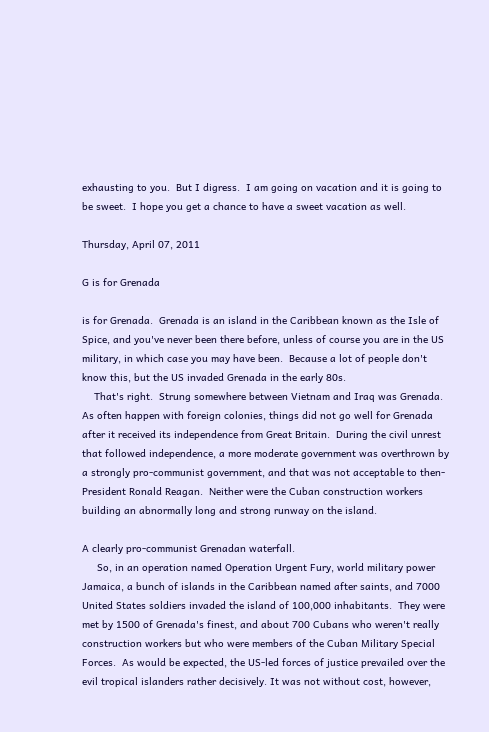exhausting to you.  But I digress.  I am going on vacation and it is going to be sweet.  I hope you get a chance to have a sweet vacation as well.

Thursday, April 07, 2011

G is for Grenada

is for Grenada.  Grenada is an island in the Caribbean known as the Isle of Spice, and you've never been there before, unless of course you are in the US military, in which case you may have been.  Because a lot of people don't know this, but the US invaded Grenada in the early 80s.
    That's right.  Strung somewhere between Vietnam and Iraq was Grenada.  As often happen with foreign colonies, things did not go well for Grenada after it received its independence from Great Britain.  During the civil unrest that followed independence, a more moderate government was overthrown by a strongly pro-communist government, and that was not acceptable to then-President Ronald Reagan.  Neither were the Cuban construction workers building an abnormally long and strong runway on the island.

A clearly pro-communist Grenadan waterfall.
     So, in an operation named Operation Urgent Fury, world military power Jamaica, a bunch of islands in the Caribbean named after saints, and 7000 United States soldiers invaded the island of 100,000 inhabitants.  They were met by 1500 of Grenada's finest, and about 700 Cubans who weren't really construction workers but who were members of the Cuban Military Special Forces.  As would be expected, the US-led forces of justice prevailed over the evil tropical islanders rather decisively. It was not without cost, however,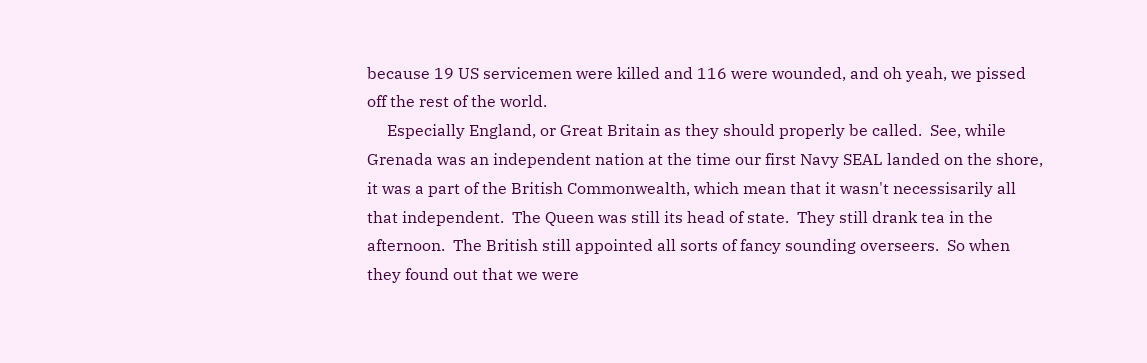because 19 US servicemen were killed and 116 were wounded, and oh yeah, we pissed off the rest of the world.
     Especially England, or Great Britain as they should properly be called.  See, while Grenada was an independent nation at the time our first Navy SEAL landed on the shore, it was a part of the British Commonwealth, which mean that it wasn't necessisarily all that independent.  The Queen was still its head of state.  They still drank tea in the afternoon.  The British still appointed all sorts of fancy sounding overseers.  So when they found out that we were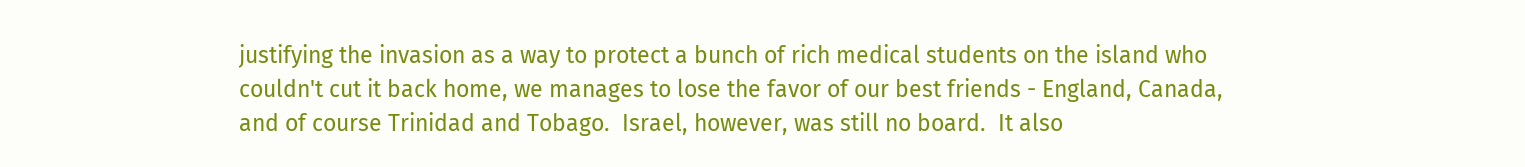justifying the invasion as a way to protect a bunch of rich medical students on the island who couldn't cut it back home, we manages to lose the favor of our best friends - England, Canada, and of course Trinidad and Tobago.  Israel, however, was still no board.  It also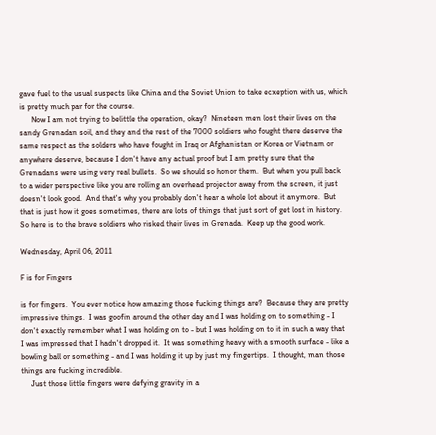gave fuel to the usual suspects like China and the Soviet Union to take ecxeption with us, which is pretty much par for the course.
      Now I am not trying to belittle the operation, okay?  Nineteen men lost their lives on the sandy Grenadan soil, and they and the rest of the 7000 soldiers who fought there deserve the same respect as the solders who have fought in Iraq or Afghanistan or Korea or Vietnam or anywhere deserve, because I don't have any actual proof but I am pretty sure that the Grenadans were using very real bullets.  So we should so honor them.  But when you pull back to a wider perspective like you are rolling an overhead projector away from the screen, it just doesn't look good.  And that's why you probably don't hear a whole lot about it anymore.  But that is just how it goes sometimes, there are lots of things that just sort of get lost in history.  So here is to the brave soldiers who risked their lives in Grenada.  Keep up the good work.

Wednesday, April 06, 2011

F is for Fingers

is for fingers.  You ever notice how amazing those fucking things are?  Because they are pretty impressive things.  I was goofin around the other day and I was holding on to something - I don't exactly remember what I was holding on to - but I was holding on to it in such a way that I was impressed that I hadn't dropped it.  It was something heavy with a smooth surface - like a bowling ball or something - and I was holding it up by just my fingertips.  I thought, man those things are fucking incredible.
     Just those little fingers were defying gravity in a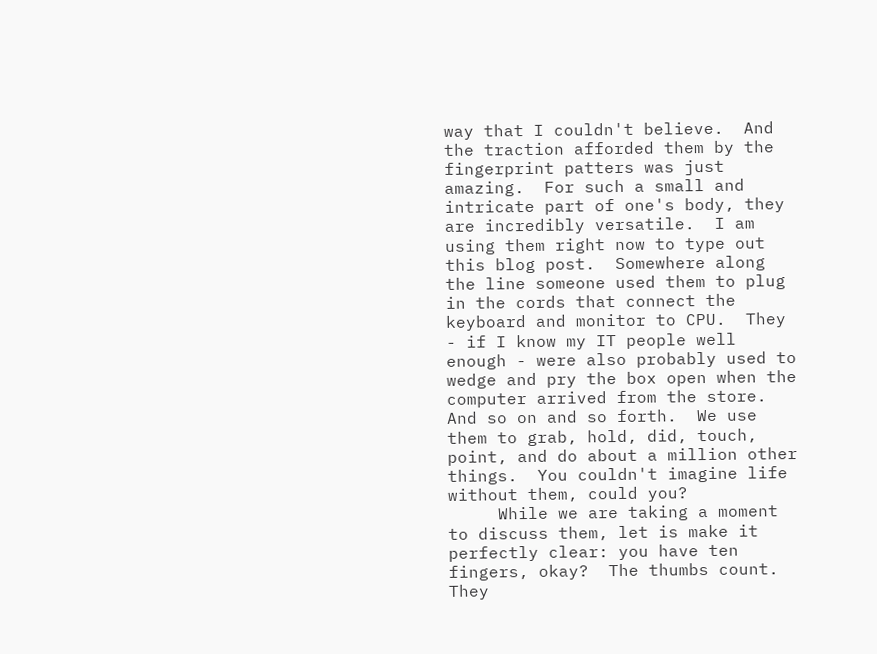way that I couldn't believe.  And the traction afforded them by the fingerprint patters was just amazing.  For such a small and intricate part of one's body, they are incredibly versatile.  I am using them right now to type out this blog post.  Somewhere along the line someone used them to plug in the cords that connect the keyboard and monitor to CPU.  They - if I know my IT people well enough - were also probably used to wedge and pry the box open when the computer arrived from the store.  And so on and so forth.  We use them to grab, hold, did, touch, point, and do about a million other things.  You couldn't imagine life without them, could you?
     While we are taking a moment to discuss them, let is make it perfectly clear: you have ten fingers, okay?  The thumbs count.  They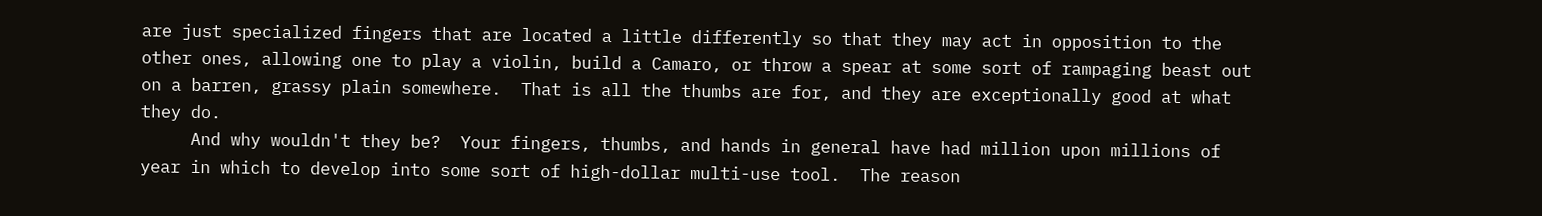are just specialized fingers that are located a little differently so that they may act in opposition to the other ones, allowing one to play a violin, build a Camaro, or throw a spear at some sort of rampaging beast out on a barren, grassy plain somewhere.  That is all the thumbs are for, and they are exceptionally good at what they do.
     And why wouldn't they be?  Your fingers, thumbs, and hands in general have had million upon millions of year in which to develop into some sort of high-dollar multi-use tool.  The reason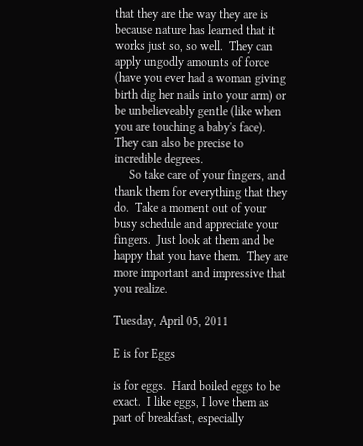that they are the way they are is because nature has learned that it works just so, so well.  They can apply ungodly amounts of force (have you ever had a woman giving birth dig her nails into your arm) or be unbelieveably gentle (like when you are touching a baby's face).  They can also be precise to incredible degrees.
     So take care of your fingers, and thank them for everything that they do.  Take a moment out of your busy schedule and appreciate your fingers.  Just look at them and be happy that you have them.  They are more important and impressive that you realize.

Tuesday, April 05, 2011

E is for Eggs

is for eggs.  Hard boiled eggs to be exact.  I like eggs, I love them as part of breakfast, especially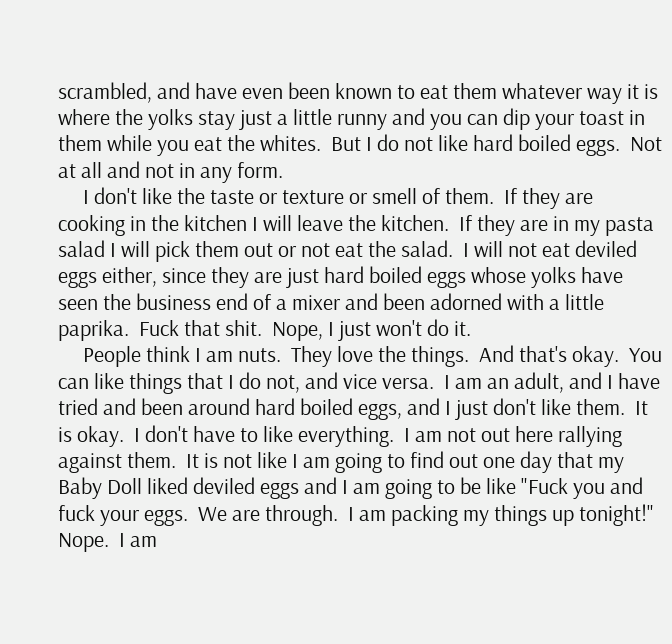scrambled, and have even been known to eat them whatever way it is where the yolks stay just a little runny and you can dip your toast in them while you eat the whites.  But I do not like hard boiled eggs.  Not at all and not in any form.
     I don't like the taste or texture or smell of them.  If they are cooking in the kitchen I will leave the kitchen.  If they are in my pasta salad I will pick them out or not eat the salad.  I will not eat deviled eggs either, since they are just hard boiled eggs whose yolks have seen the business end of a mixer and been adorned with a little paprika.  Fuck that shit.  Nope, I just won't do it.
     People think I am nuts.  They love the things.  And that's okay.  You can like things that I do not, and vice versa.  I am an adult, and I have tried and been around hard boiled eggs, and I just don't like them.  It is okay.  I don't have to like everything.  I am not out here rallying against them.  It is not like I am going to find out one day that my Baby Doll liked deviled eggs and I am going to be like "Fuck you and fuck your eggs.  We are through.  I am packing my things up tonight!"  Nope.  I am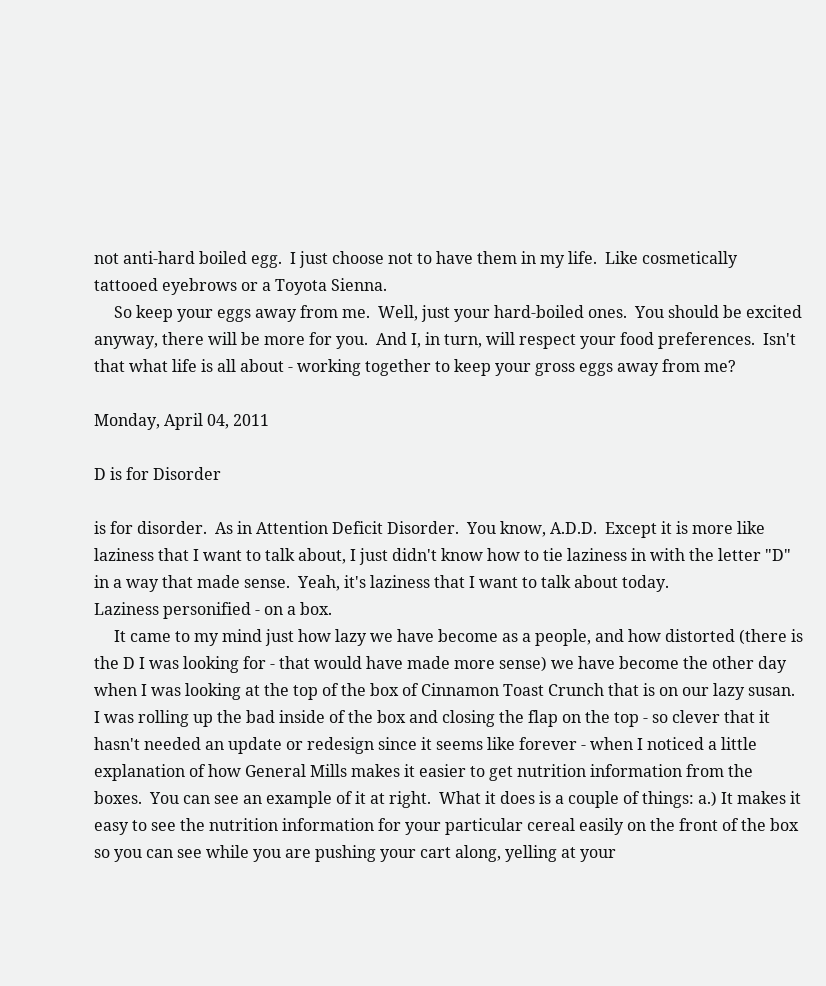not anti-hard boiled egg.  I just choose not to have them in my life.  Like cosmetically tattooed eyebrows or a Toyota Sienna.
     So keep your eggs away from me.  Well, just your hard-boiled ones.  You should be excited anyway, there will be more for you.  And I, in turn, will respect your food preferences.  Isn't that what life is all about - working together to keep your gross eggs away from me?

Monday, April 04, 2011

D is for Disorder

is for disorder.  As in Attention Deficit Disorder.  You know, A.D.D.  Except it is more like laziness that I want to talk about, I just didn't know how to tie laziness in with the letter "D" in a way that made sense.  Yeah, it's laziness that I want to talk about today.
Laziness personified - on a box.
     It came to my mind just how lazy we have become as a people, and how distorted (there is the D I was looking for - that would have made more sense) we have become the other day when I was looking at the top of the box of Cinnamon Toast Crunch that is on our lazy susan.  I was rolling up the bad inside of the box and closing the flap on the top - so clever that it hasn't needed an update or redesign since it seems like forever - when I noticed a little explanation of how General Mills makes it easier to get nutrition information from the boxes.  You can see an example of it at right.  What it does is a couple of things: a.) It makes it easy to see the nutrition information for your particular cereal easily on the front of the box so you can see while you are pushing your cart along, yelling at your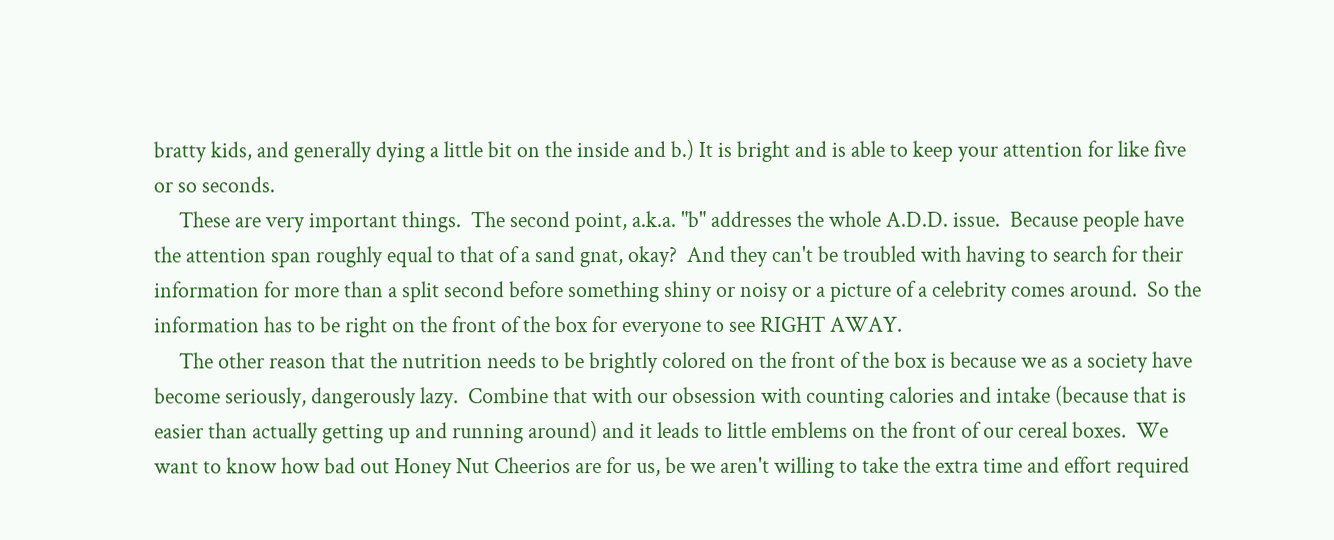bratty kids, and generally dying a little bit on the inside and b.) It is bright and is able to keep your attention for like five or so seconds.
     These are very important things.  The second point, a.k.a. "b" addresses the whole A.D.D. issue.  Because people have the attention span roughly equal to that of a sand gnat, okay?  And they can't be troubled with having to search for their information for more than a split second before something shiny or noisy or a picture of a celebrity comes around.  So the information has to be right on the front of the box for everyone to see RIGHT AWAY.
     The other reason that the nutrition needs to be brightly colored on the front of the box is because we as a society have become seriously, dangerously lazy.  Combine that with our obsession with counting calories and intake (because that is easier than actually getting up and running around) and it leads to little emblems on the front of our cereal boxes.  We want to know how bad out Honey Nut Cheerios are for us, be we aren't willing to take the extra time and effort required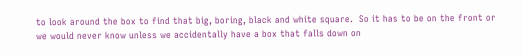to look around the box to find that big, boring, black and white square.  So it has to be on the front or we would never know unless we accidentally have a box that falls down on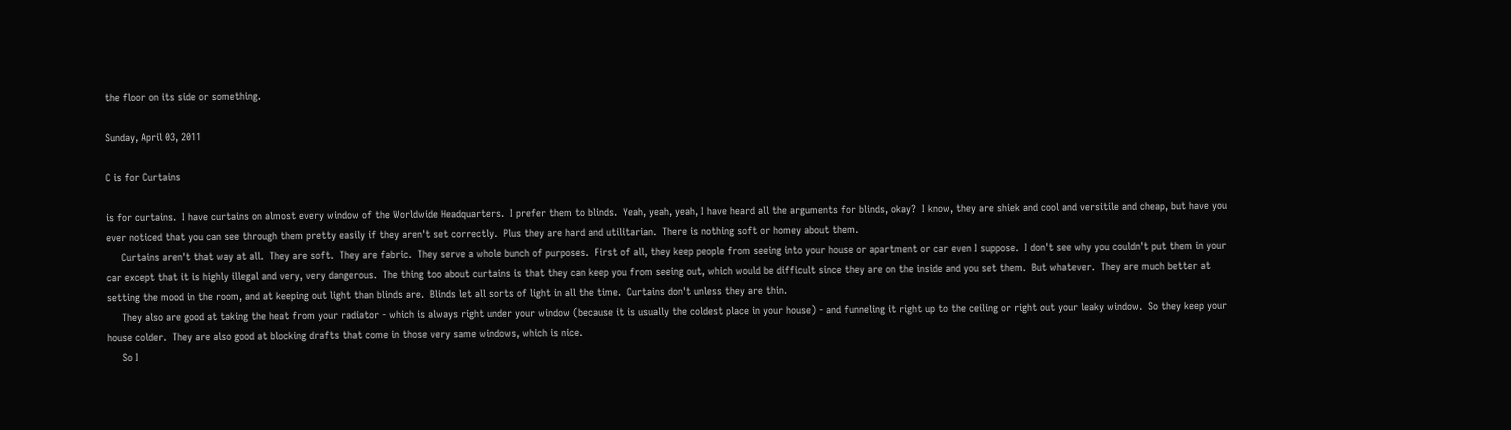the floor on its side or something.

Sunday, April 03, 2011

C is for Curtains

is for curtains.  I have curtains on almost every window of the Worldwide Headquarters.  I prefer them to blinds.  Yeah, yeah, yeah, I have heard all the arguments for blinds, okay?  I know, they are shiek and cool and versitile and cheap, but have you ever noticed that you can see through them pretty easily if they aren't set correctly.  Plus they are hard and utilitarian.  There is nothing soft or homey about them.
     Curtains aren't that way at all.  They are soft.  They are fabric.  They serve a whole bunch of purposes.  First of all, they keep people from seeing into your house or apartment or car even I suppose.  I don't see why you couldn't put them in your car except that it is highly illegal and very, very dangerous.  The thing too about curtains is that they can keep you from seeing out, which would be difficult since they are on the inside and you set them.  But whatever.  They are much better at setting the mood in the room, and at keeping out light than blinds are.  Blinds let all sorts of light in all the time.  Curtains don't unless they are thin.
     They also are good at taking the heat from your radiator - which is always right under your window (because it is usually the coldest place in your house) - and funneling it right up to the ceiling or right out your leaky window.  So they keep your house colder.  They are also good at blocking drafts that come in those very same windows, which is nice.
     So I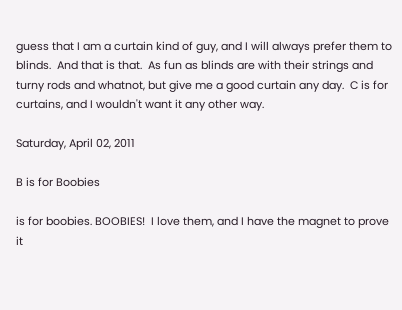guess that I am a curtain kind of guy, and I will always prefer them to blinds.  And that is that.  As fun as blinds are with their strings and turny rods and whatnot, but give me a good curtain any day.  C is for curtains, and I wouldn't want it any other way.

Saturday, April 02, 2011

B is for Boobies

is for boobies. BOOBIES!  I love them, and I have the magnet to prove it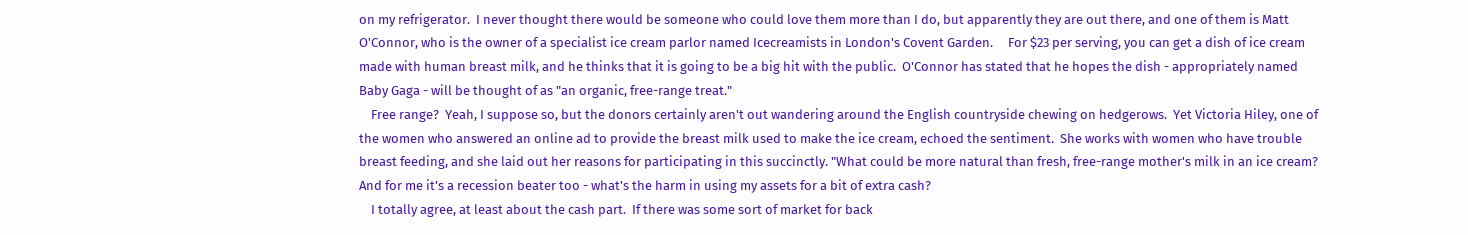on my refrigerator.  I never thought there would be someone who could love them more than I do, but apparently they are out there, and one of them is Matt O'Connor, who is the owner of a specialist ice cream parlor named Icecreamists in London's Covent Garden.     For $23 per serving, you can get a dish of ice cream made with human breast milk, and he thinks that it is going to be a big hit with the public.  O'Connor has stated that he hopes the dish - appropriately named Baby Gaga - will be thought of as "an organic, free-range treat."
    Free range?  Yeah, I suppose so, but the donors certainly aren't out wandering around the English countryside chewing on hedgerows.  Yet Victoria Hiley, one of the women who answered an online ad to provide the breast milk used to make the ice cream, echoed the sentiment.  She works with women who have trouble breast feeding, and she laid out her reasons for participating in this succinctly. "What could be more natural than fresh, free-range mother's milk in an ice cream? And for me it's a recession beater too - what's the harm in using my assets for a bit of extra cash?
    I totally agree, at least about the cash part.  If there was some sort of market for back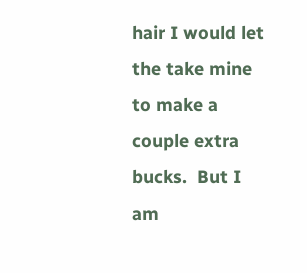hair I would let the take mine to make a couple extra bucks.  But I am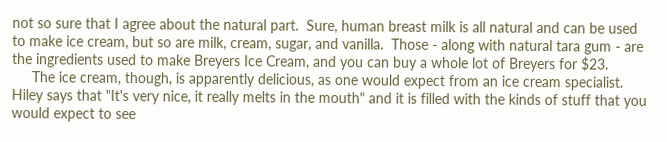not so sure that I agree about the natural part.  Sure, human breast milk is all natural and can be used to make ice cream, but so are milk, cream, sugar, and vanilla.  Those - along with natural tara gum - are the ingredients used to make Breyers Ice Cream, and you can buy a whole lot of Breyers for $23.
     The ice cream, though, is apparently delicious, as one would expect from an ice cream specialist. Hiley says that "It's very nice, it really melts in the mouth" and it is filled with the kinds of stuff that you would expect to see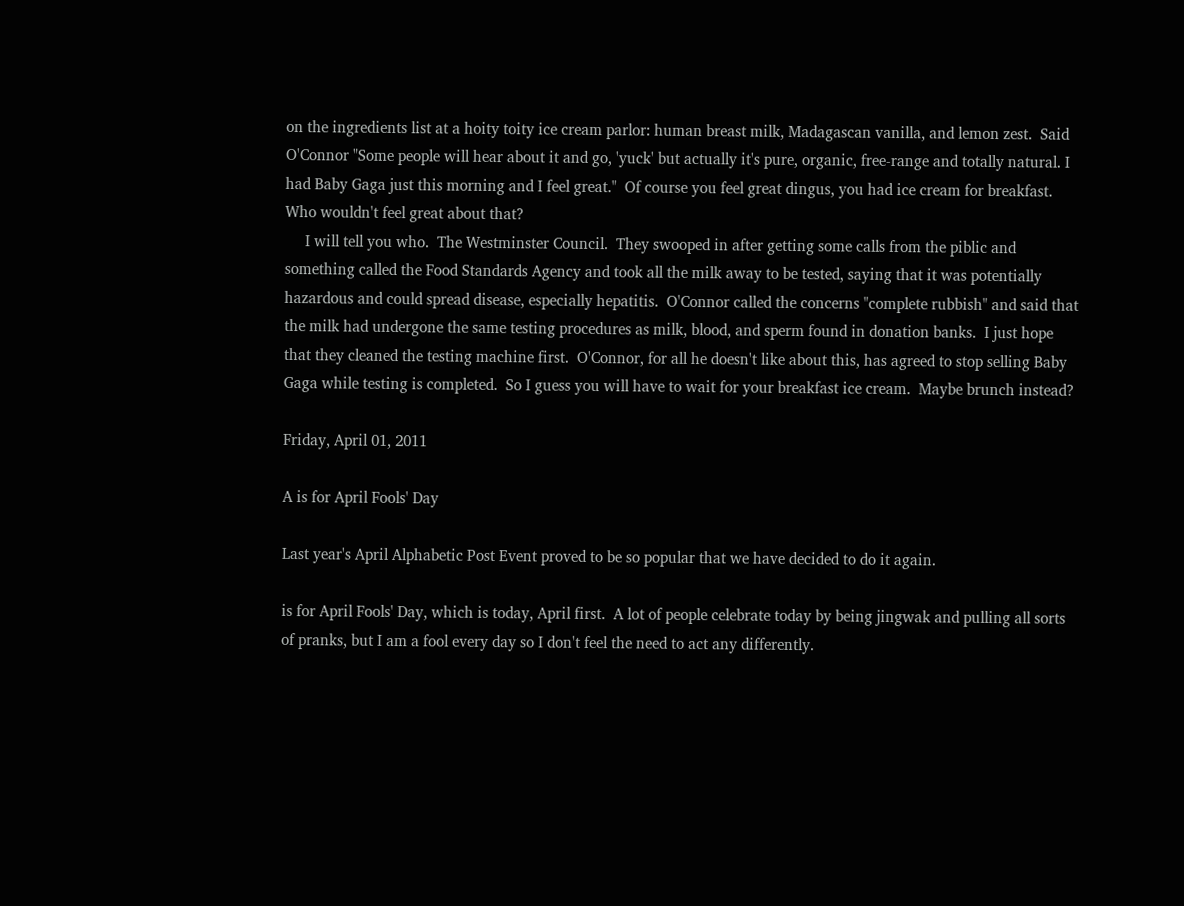on the ingredients list at a hoity toity ice cream parlor: human breast milk, Madagascan vanilla, and lemon zest.  Said O'Connor "Some people will hear about it and go, 'yuck' but actually it's pure, organic, free-range and totally natural. I had Baby Gaga just this morning and I feel great."  Of course you feel great dingus, you had ice cream for breakfast.  Who wouldn't feel great about that?
     I will tell you who.  The Westminster Council.  They swooped in after getting some calls from the piblic and something called the Food Standards Agency and took all the milk away to be tested, saying that it was potentially hazardous and could spread disease, especially hepatitis.  O'Connor called the concerns "complete rubbish" and said that the milk had undergone the same testing procedures as milk, blood, and sperm found in donation banks.  I just hope that they cleaned the testing machine first.  O'Connor, for all he doesn't like about this, has agreed to stop selling Baby Gaga while testing is completed.  So I guess you will have to wait for your breakfast ice cream.  Maybe brunch instead?

Friday, April 01, 2011

A is for April Fools' Day

Last year's April Alphabetic Post Event proved to be so popular that we have decided to do it again.

is for April Fools' Day, which is today, April first.  A lot of people celebrate today by being jingwak and pulling all sorts of pranks, but I am a fool every day so I don't feel the need to act any differently.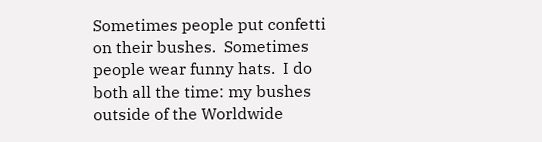Sometimes people put confetti on their bushes.  Sometimes people wear funny hats.  I do both all the time: my bushes outside of the Worldwide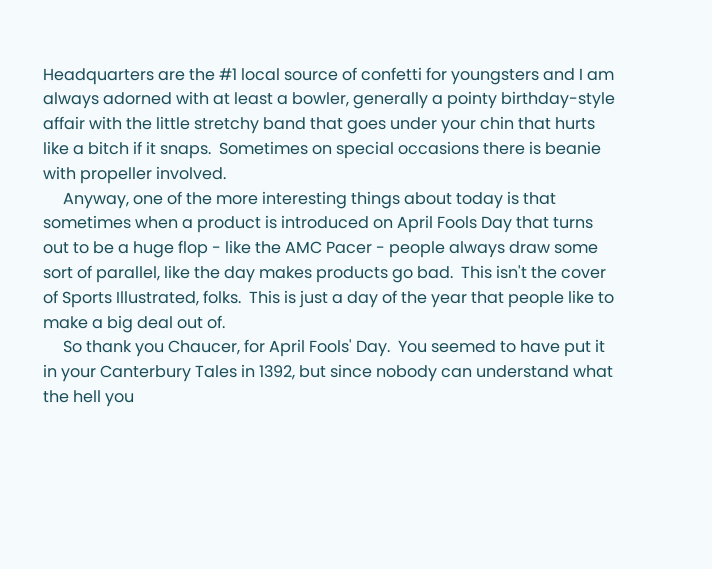Headquarters are the #1 local source of confetti for youngsters and I am always adorned with at least a bowler, generally a pointy birthday-style affair with the little stretchy band that goes under your chin that hurts like a bitch if it snaps.  Sometimes on special occasions there is beanie with propeller involved.
     Anyway, one of the more interesting things about today is that sometimes when a product is introduced on April Fools Day that turns out to be a huge flop - like the AMC Pacer - people always draw some sort of parallel, like the day makes products go bad.  This isn't the cover of Sports Illustrated, folks.  This is just a day of the year that people like to make a big deal out of.
     So thank you Chaucer, for April Fools' Day.  You seemed to have put it in your Canterbury Tales in 1392, but since nobody can understand what the hell you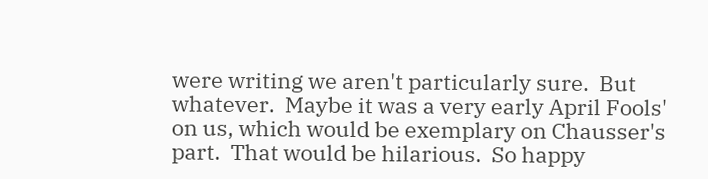were writing we aren't particularly sure.  But whatever.  Maybe it was a very early April Fools' on us, which would be exemplary on Chausser's part.  That would be hilarious.  So happy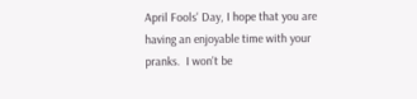April Fools' Day, I hope that you are having an enjoyable time with your pranks.  I won't be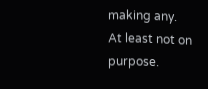making any.  At least not on purpose.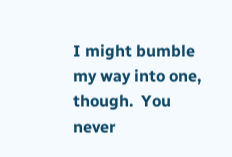I might bumble my way into one, though.  You never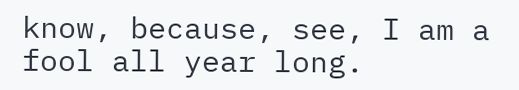know, because, see, I am a fool all year long.